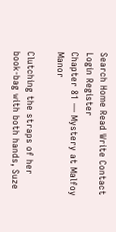Search Home Read Write Contact Login Register
Chapter 81 — Mystery at Malfoy Manor

Clutching the straps of her book-bag with both hands, Suze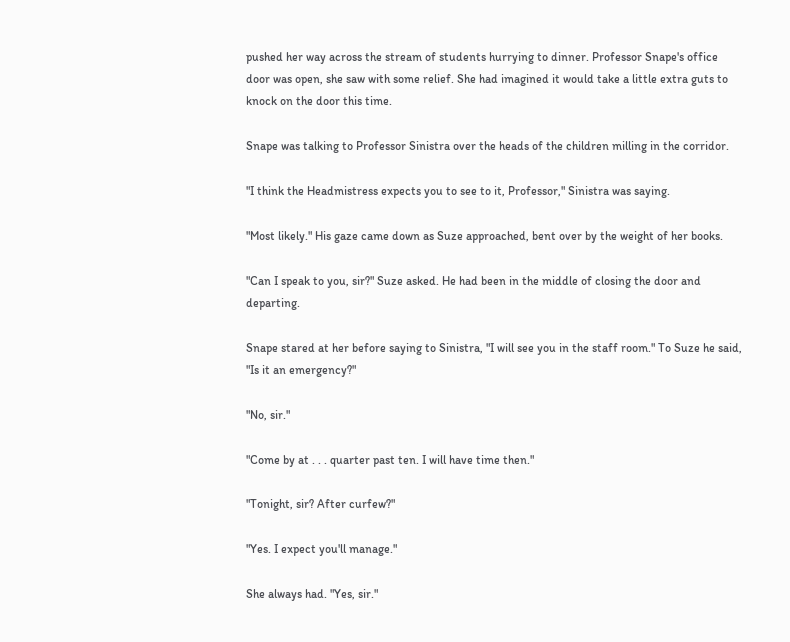pushed her way across the stream of students hurrying to dinner. Professor Snape's office door was open, she saw with some relief. She had imagined it would take a little extra guts to knock on the door this time.

Snape was talking to Professor Sinistra over the heads of the children milling in the corridor.

"I think the Headmistress expects you to see to it, Professor," Sinistra was saying.

"Most likely." His gaze came down as Suze approached, bent over by the weight of her books.

"Can I speak to you, sir?" Suze asked. He had been in the middle of closing the door and departing.

Snape stared at her before saying to Sinistra, "I will see you in the staff room." To Suze he said, "Is it an emergency?"

"No, sir."

"Come by at . . . quarter past ten. I will have time then."

"Tonight, sir? After curfew?"

"Yes. I expect you'll manage."

She always had. "Yes, sir."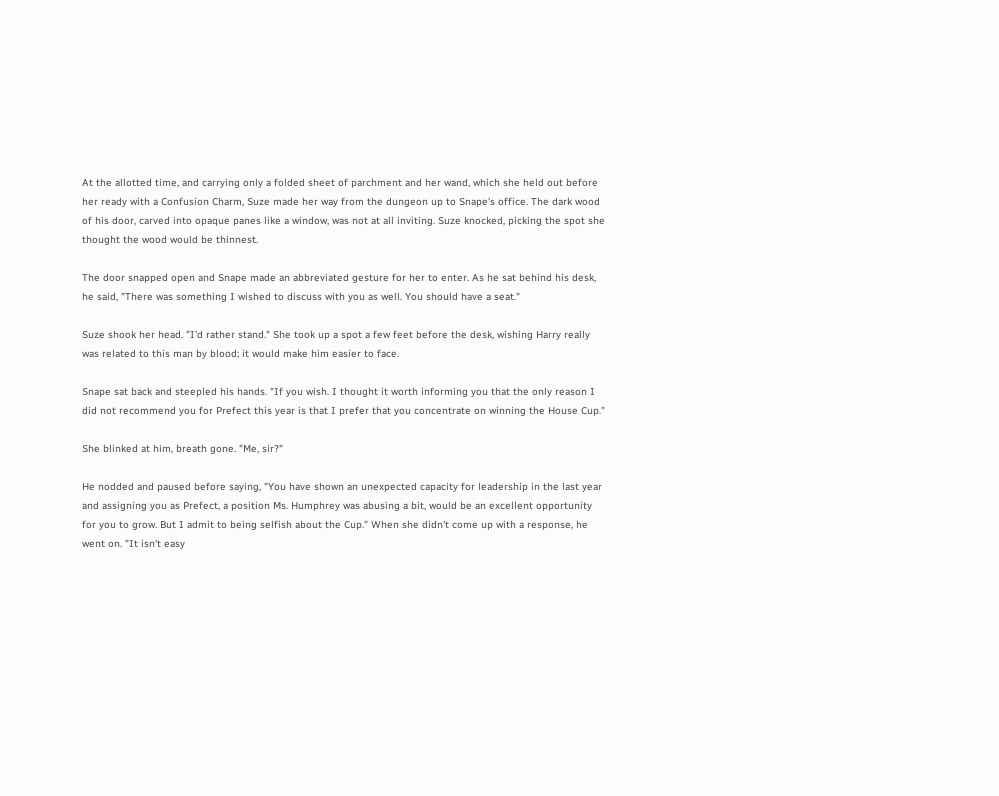At the allotted time, and carrying only a folded sheet of parchment and her wand, which she held out before her ready with a Confusion Charm, Suze made her way from the dungeon up to Snape's office. The dark wood of his door, carved into opaque panes like a window, was not at all inviting. Suze knocked, picking the spot she thought the wood would be thinnest.

The door snapped open and Snape made an abbreviated gesture for her to enter. As he sat behind his desk, he said, "There was something I wished to discuss with you as well. You should have a seat."

Suze shook her head. "I'd rather stand." She took up a spot a few feet before the desk, wishing Harry really was related to this man by blood; it would make him easier to face.

Snape sat back and steepled his hands. "If you wish. I thought it worth informing you that the only reason I did not recommend you for Prefect this year is that I prefer that you concentrate on winning the House Cup."

She blinked at him, breath gone. "Me, sir?"

He nodded and paused before saying, "You have shown an unexpected capacity for leadership in the last year and assigning you as Prefect, a position Ms. Humphrey was abusing a bit, would be an excellent opportunity for you to grow. But I admit to being selfish about the Cup." When she didn't come up with a response, he went on. "It isn't easy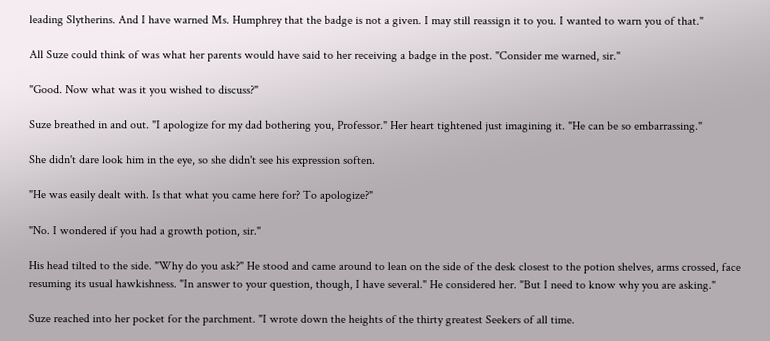leading Slytherins. And I have warned Ms. Humphrey that the badge is not a given. I may still reassign it to you. I wanted to warn you of that."

All Suze could think of was what her parents would have said to her receiving a badge in the post. "Consider me warned, sir."

"Good. Now what was it you wished to discuss?"

Suze breathed in and out. "I apologize for my dad bothering you, Professor." Her heart tightened just imagining it. "He can be so embarrassing."

She didn't dare look him in the eye, so she didn't see his expression soften.

"He was easily dealt with. Is that what you came here for? To apologize?"

"No. I wondered if you had a growth potion, sir."

His head tilted to the side. "Why do you ask?" He stood and came around to lean on the side of the desk closest to the potion shelves, arms crossed, face resuming its usual hawkishness. "In answer to your question, though, I have several." He considered her. "But I need to know why you are asking."

Suze reached into her pocket for the parchment. "I wrote down the heights of the thirty greatest Seekers of all time.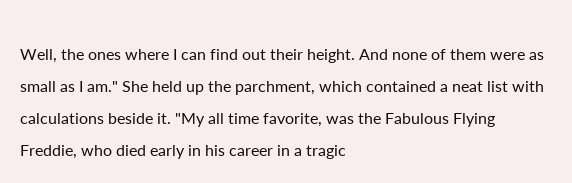Well, the ones where I can find out their height. And none of them were as small as I am." She held up the parchment, which contained a neat list with calculations beside it. "My all time favorite, was the Fabulous Flying Freddie, who died early in his career in a tragic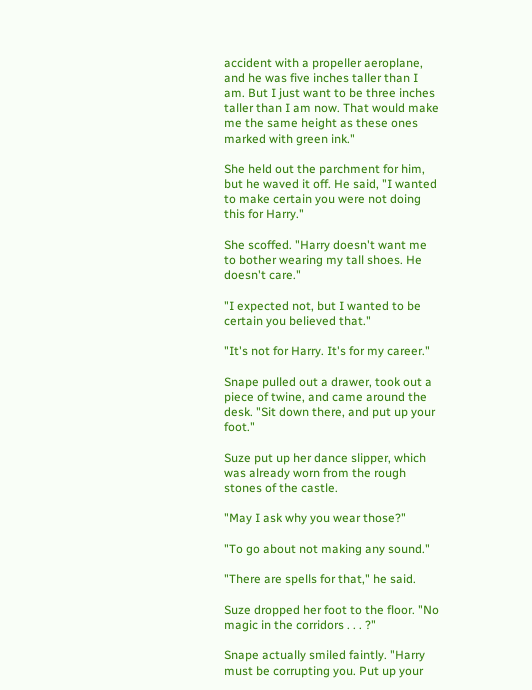accident with a propeller aeroplane, and he was five inches taller than I am. But I just want to be three inches taller than I am now. That would make me the same height as these ones marked with green ink."

She held out the parchment for him, but he waved it off. He said, "I wanted to make certain you were not doing this for Harry."

She scoffed. "Harry doesn't want me to bother wearing my tall shoes. He doesn't care."

"I expected not, but I wanted to be certain you believed that."

"It's not for Harry. It's for my career."

Snape pulled out a drawer, took out a piece of twine, and came around the desk. "Sit down there, and put up your foot."

Suze put up her dance slipper, which was already worn from the rough stones of the castle.

"May I ask why you wear those?"

"To go about not making any sound."

"There are spells for that," he said.

Suze dropped her foot to the floor. "No magic in the corridors . . . ?"

Snape actually smiled faintly. "Harry must be corrupting you. Put up your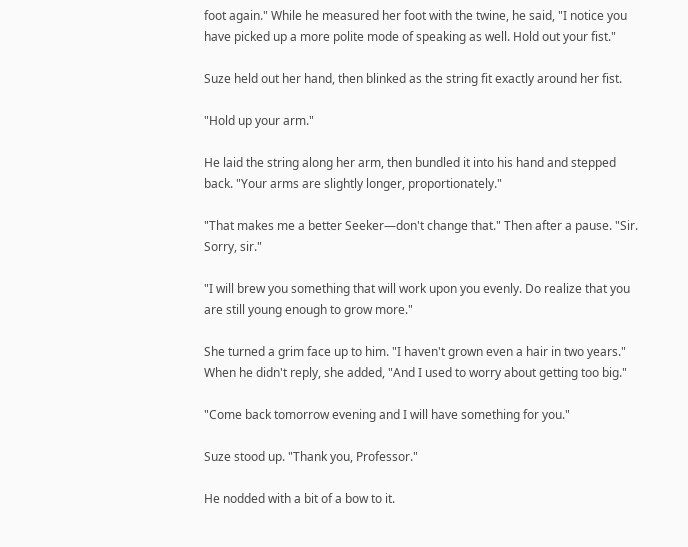foot again." While he measured her foot with the twine, he said, "I notice you have picked up a more polite mode of speaking as well. Hold out your fist."

Suze held out her hand, then blinked as the string fit exactly around her fist.

"Hold up your arm."

He laid the string along her arm, then bundled it into his hand and stepped back. "Your arms are slightly longer, proportionately."

"That makes me a better Seeker—don't change that." Then after a pause. "Sir. Sorry, sir."

"I will brew you something that will work upon you evenly. Do realize that you are still young enough to grow more."

She turned a grim face up to him. "I haven't grown even a hair in two years." When he didn't reply, she added, "And I used to worry about getting too big."

"Come back tomorrow evening and I will have something for you."

Suze stood up. "Thank you, Professor."

He nodded with a bit of a bow to it.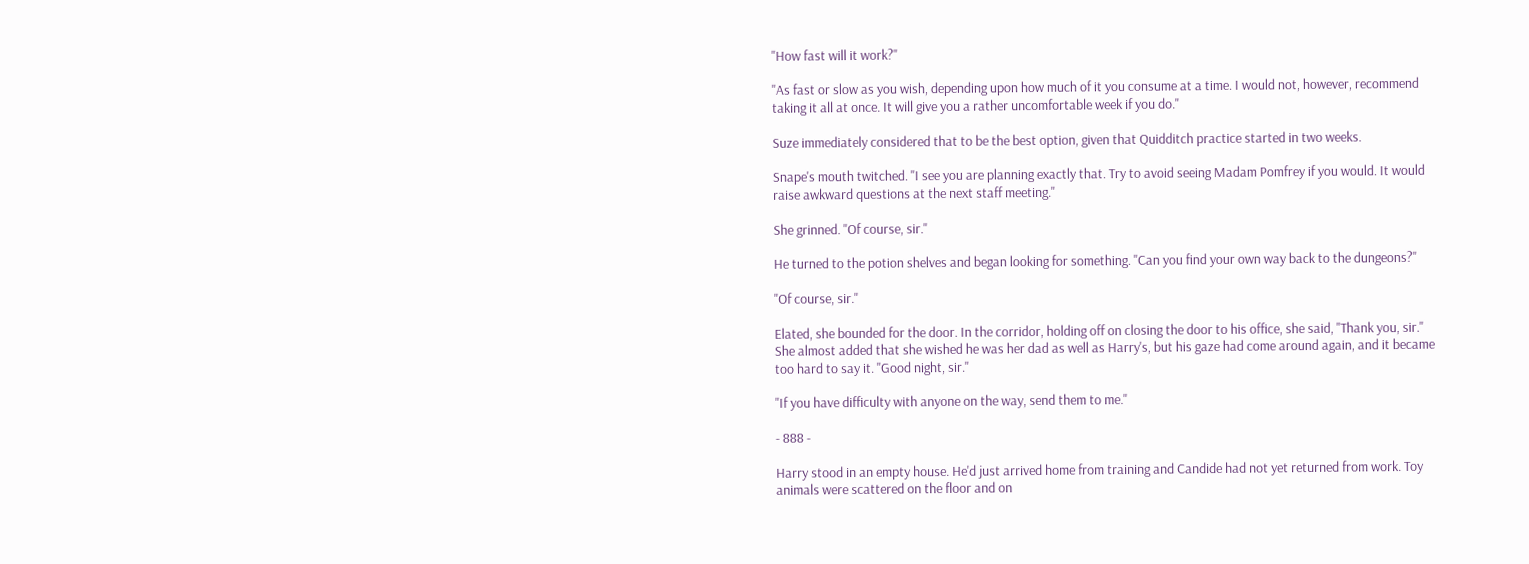"How fast will it work?"

"As fast or slow as you wish, depending upon how much of it you consume at a time. I would not, however, recommend taking it all at once. It will give you a rather uncomfortable week if you do."

Suze immediately considered that to be the best option, given that Quidditch practice started in two weeks.

Snape's mouth twitched. "I see you are planning exactly that. Try to avoid seeing Madam Pomfrey if you would. It would raise awkward questions at the next staff meeting."

She grinned. "Of course, sir."

He turned to the potion shelves and began looking for something. "Can you find your own way back to the dungeons?"

"Of course, sir."

Elated, she bounded for the door. In the corridor, holding off on closing the door to his office, she said, "Thank you, sir." She almost added that she wished he was her dad as well as Harry's, but his gaze had come around again, and it became too hard to say it. "Good night, sir."

"If you have difficulty with anyone on the way, send them to me."

- 888 -

Harry stood in an empty house. He'd just arrived home from training and Candide had not yet returned from work. Toy animals were scattered on the floor and on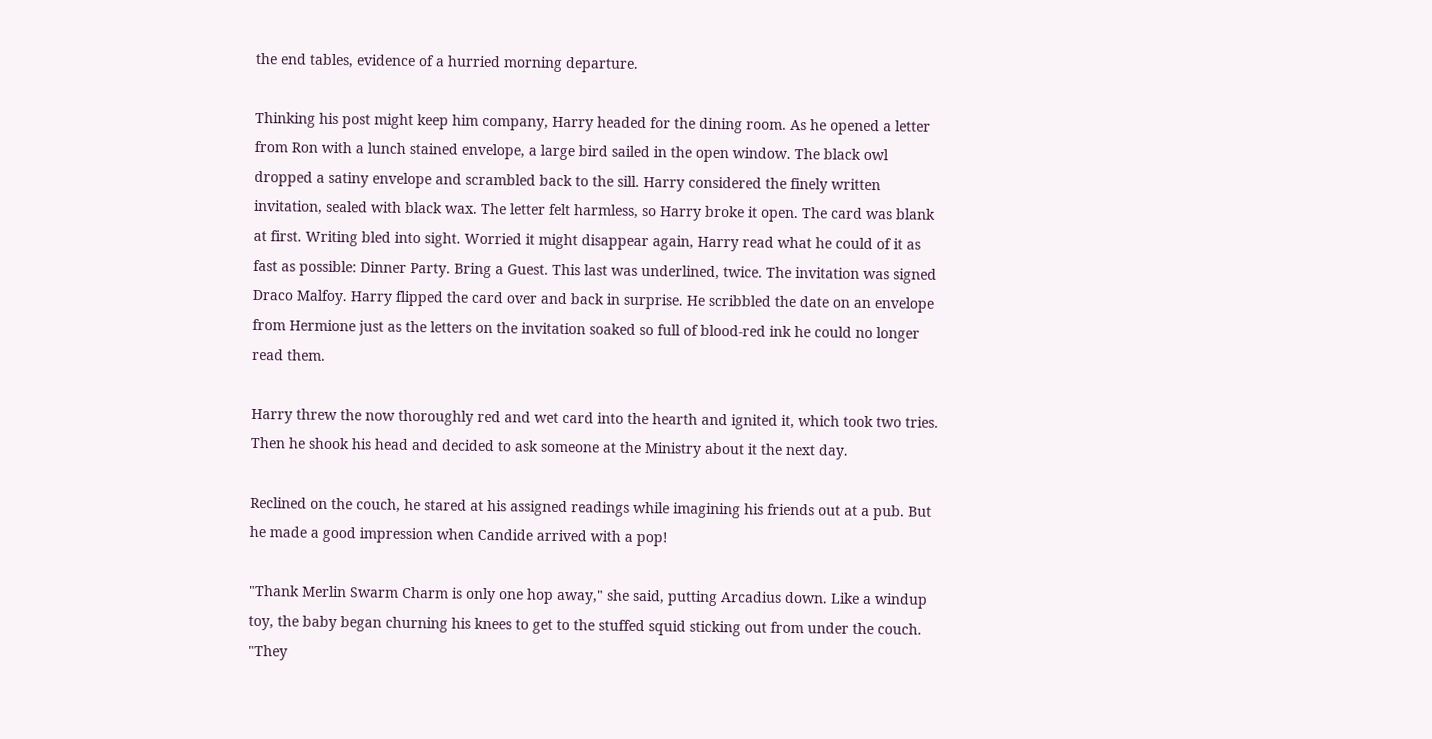the end tables, evidence of a hurried morning departure.

Thinking his post might keep him company, Harry headed for the dining room. As he opened a letter from Ron with a lunch stained envelope, a large bird sailed in the open window. The black owl dropped a satiny envelope and scrambled back to the sill. Harry considered the finely written invitation, sealed with black wax. The letter felt harmless, so Harry broke it open. The card was blank at first. Writing bled into sight. Worried it might disappear again, Harry read what he could of it as fast as possible: Dinner Party. Bring a Guest. This last was underlined, twice. The invitation was signed Draco Malfoy. Harry flipped the card over and back in surprise. He scribbled the date on an envelope from Hermione just as the letters on the invitation soaked so full of blood-red ink he could no longer read them.

Harry threw the now thoroughly red and wet card into the hearth and ignited it, which took two tries. Then he shook his head and decided to ask someone at the Ministry about it the next day.

Reclined on the couch, he stared at his assigned readings while imagining his friends out at a pub. But he made a good impression when Candide arrived with a pop!

"Thank Merlin Swarm Charm is only one hop away," she said, putting Arcadius down. Like a windup toy, the baby began churning his knees to get to the stuffed squid sticking out from under the couch. "They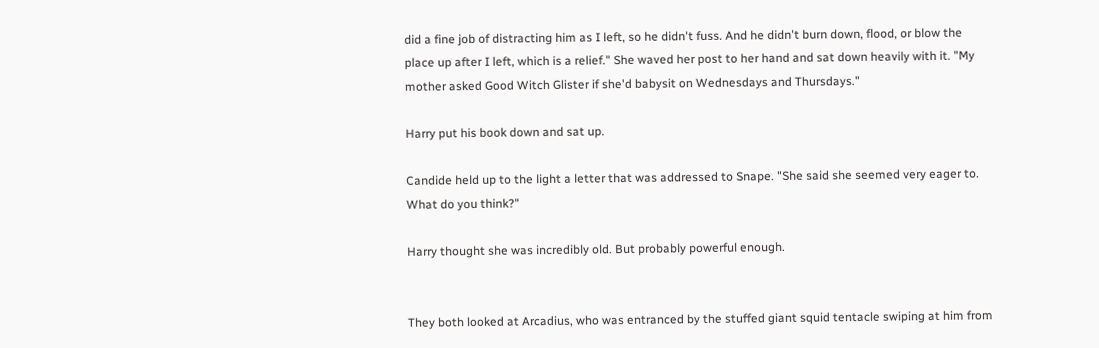did a fine job of distracting him as I left, so he didn't fuss. And he didn't burn down, flood, or blow the place up after I left, which is a relief." She waved her post to her hand and sat down heavily with it. "My mother asked Good Witch Glister if she'd babysit on Wednesdays and Thursdays."

Harry put his book down and sat up.

Candide held up to the light a letter that was addressed to Snape. "She said she seemed very eager to. What do you think?"

Harry thought she was incredibly old. But probably powerful enough.


They both looked at Arcadius, who was entranced by the stuffed giant squid tentacle swiping at him from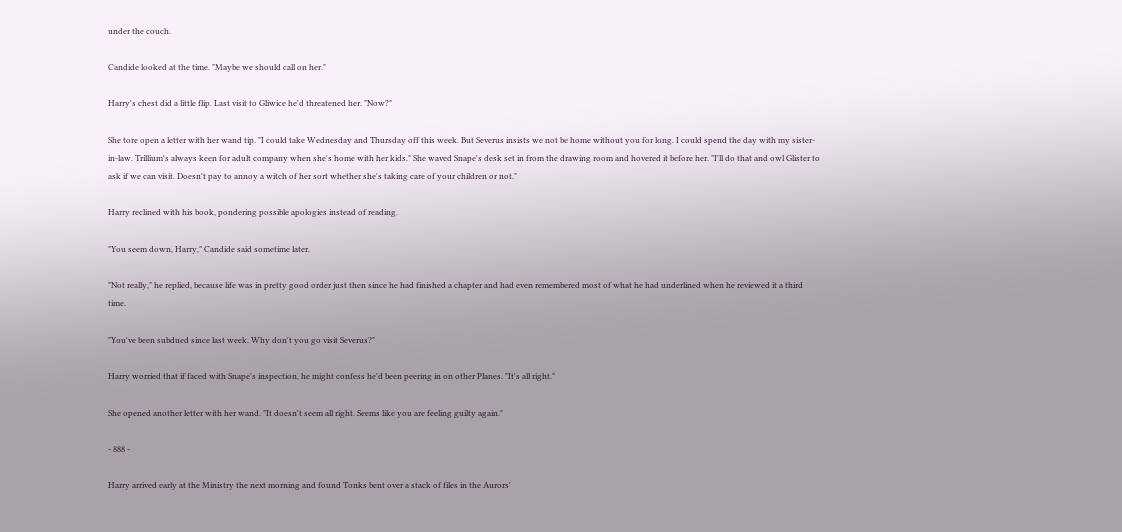under the couch.

Candide looked at the time. "Maybe we should call on her."

Harry's chest did a little flip. Last visit to Gliwice he'd threatened her. "Now?"

She tore open a letter with her wand tip. "I could take Wednesday and Thursday off this week. But Severus insists we not be home without you for long. I could spend the day with my sister-in-law. Trillium's always keen for adult company when she's home with her kids." She waved Snape's desk set in from the drawing room and hovered it before her. "I'll do that and owl Glister to ask if we can visit. Doesn't pay to annoy a witch of her sort whether she's taking care of your children or not."

Harry reclined with his book, pondering possible apologies instead of reading.

"You seem down, Harry," Candide said sometime later.

"Not really," he replied, because life was in pretty good order just then since he had finished a chapter and had even remembered most of what he had underlined when he reviewed it a third time.

"You've been subdued since last week. Why don't you go visit Severus?"

Harry worried that if faced with Snape's inspection, he might confess he'd been peering in on other Planes. "It's all right."

She opened another letter with her wand. "It doesn't seem all right. Seems like you are feeling guilty again."

- 888 -

Harry arrived early at the Ministry the next morning and found Tonks bent over a stack of files in the Aurors'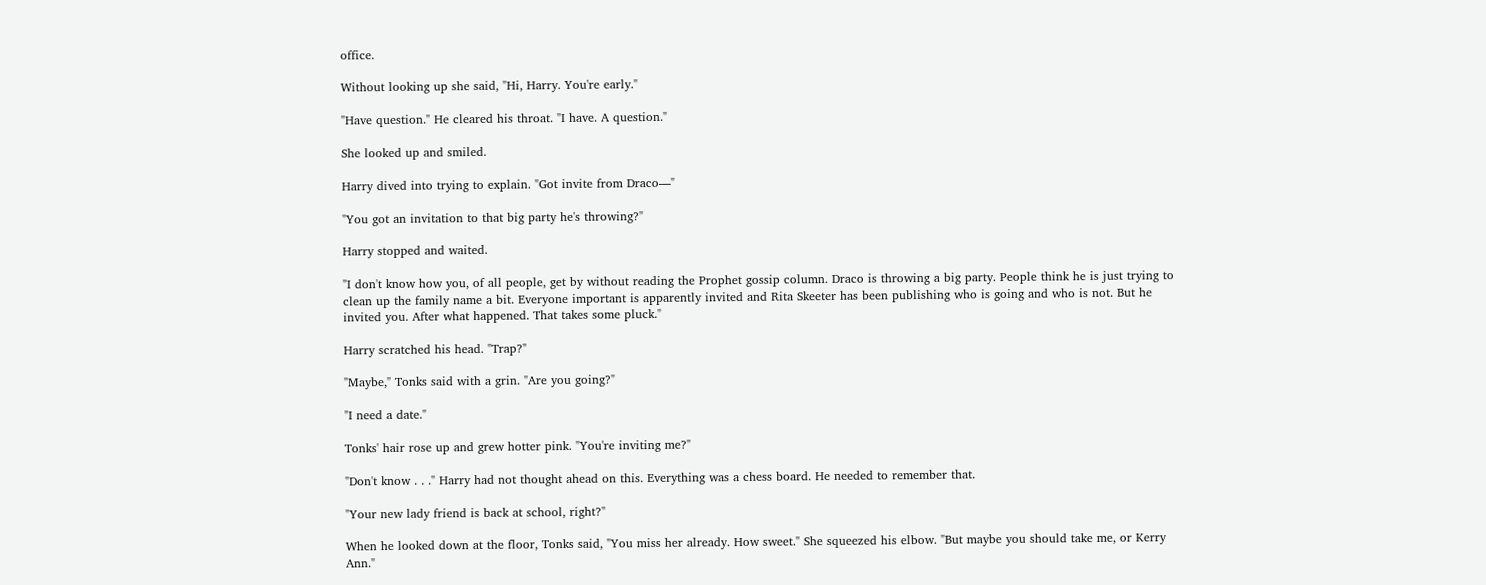office.

Without looking up she said, "Hi, Harry. You're early."

"Have question." He cleared his throat. "I have. A question."

She looked up and smiled.

Harry dived into trying to explain. "Got invite from Draco—"

"You got an invitation to that big party he's throwing?"

Harry stopped and waited.

"I don't know how you, of all people, get by without reading the Prophet gossip column. Draco is throwing a big party. People think he is just trying to clean up the family name a bit. Everyone important is apparently invited and Rita Skeeter has been publishing who is going and who is not. But he invited you. After what happened. That takes some pluck."

Harry scratched his head. "Trap?"

"Maybe," Tonks said with a grin. "Are you going?"

"I need a date."

Tonks' hair rose up and grew hotter pink. "You're inviting me?"

"Don't know . . ." Harry had not thought ahead on this. Everything was a chess board. He needed to remember that.

"Your new lady friend is back at school, right?"

When he looked down at the floor, Tonks said, "You miss her already. How sweet." She squeezed his elbow. "But maybe you should take me, or Kerry Ann."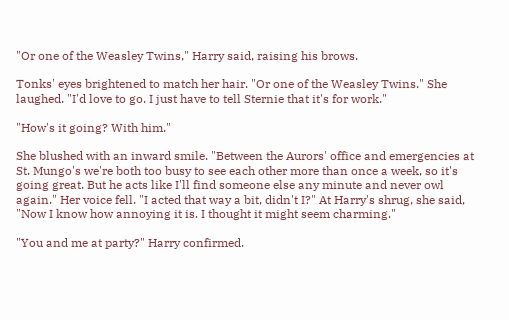"Or one of the Weasley Twins," Harry said, raising his brows.

Tonks' eyes brightened to match her hair. "Or one of the Weasley Twins." She laughed. "I'd love to go. I just have to tell Sternie that it's for work."

"How's it going? With him."

She blushed with an inward smile. "Between the Aurors' office and emergencies at St. Mungo's we're both too busy to see each other more than once a week, so it's going great. But he acts like I'll find someone else any minute and never owl again." Her voice fell. "I acted that way a bit, didn't I?" At Harry's shrug, she said, "Now I know how annoying it is. I thought it might seem charming."

"You and me at party?" Harry confirmed.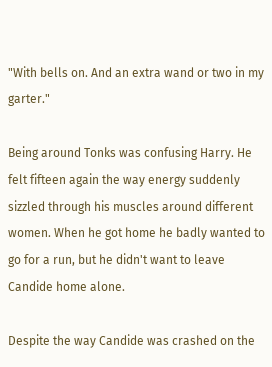"With bells on. And an extra wand or two in my garter."

Being around Tonks was confusing Harry. He felt fifteen again the way energy suddenly sizzled through his muscles around different women. When he got home he badly wanted to go for a run, but he didn't want to leave Candide home alone.

Despite the way Candide was crashed on the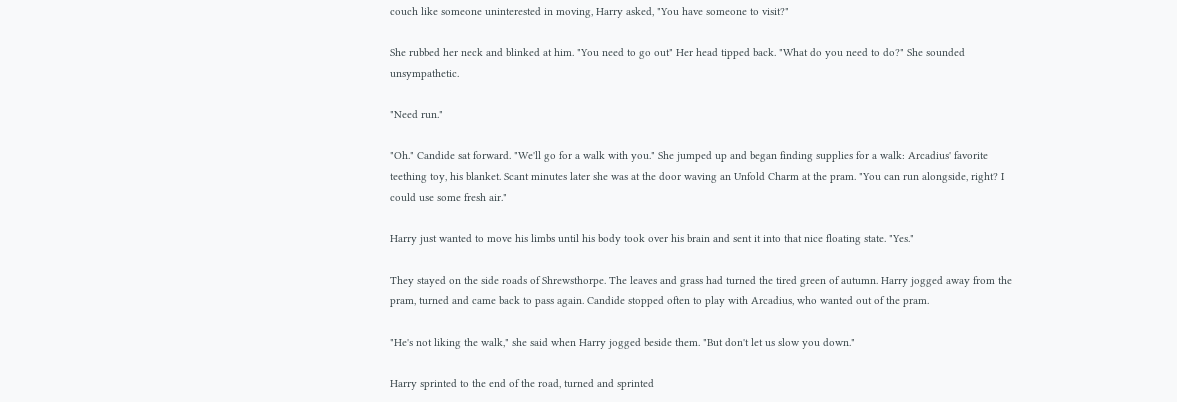couch like someone uninterested in moving, Harry asked, "You have someone to visit?"

She rubbed her neck and blinked at him. "You need to go out" Her head tipped back. "What do you need to do?" She sounded unsympathetic.

"Need run."

"Oh." Candide sat forward. "We'll go for a walk with you." She jumped up and began finding supplies for a walk: Arcadius' favorite teething toy, his blanket. Scant minutes later she was at the door waving an Unfold Charm at the pram. "You can run alongside, right? I could use some fresh air."

Harry just wanted to move his limbs until his body took over his brain and sent it into that nice floating state. "Yes."

They stayed on the side roads of Shrewsthorpe. The leaves and grass had turned the tired green of autumn. Harry jogged away from the pram, turned and came back to pass again. Candide stopped often to play with Arcadius, who wanted out of the pram.

"He's not liking the walk," she said when Harry jogged beside them. "But don't let us slow you down."

Harry sprinted to the end of the road, turned and sprinted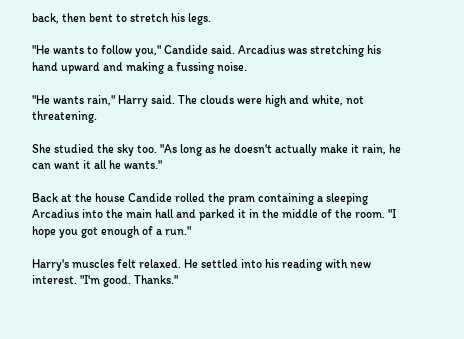back, then bent to stretch his legs.

"He wants to follow you," Candide said. Arcadius was stretching his hand upward and making a fussing noise.

"He wants rain," Harry said. The clouds were high and white, not threatening.

She studied the sky too. "As long as he doesn't actually make it rain, he can want it all he wants."

Back at the house Candide rolled the pram containing a sleeping Arcadius into the main hall and parked it in the middle of the room. "I hope you got enough of a run."

Harry's muscles felt relaxed. He settled into his reading with new interest. "I'm good. Thanks."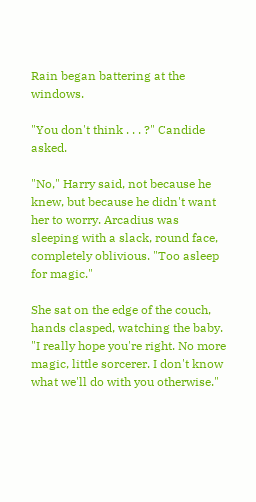Rain began battering at the windows.

"You don't think . . . ?" Candide asked.

"No," Harry said, not because he knew, but because he didn't want her to worry. Arcadius was sleeping with a slack, round face, completely oblivious. "Too asleep for magic."

She sat on the edge of the couch, hands clasped, watching the baby. "I really hope you're right. No more magic, little sorcerer. I don't know what we'll do with you otherwise."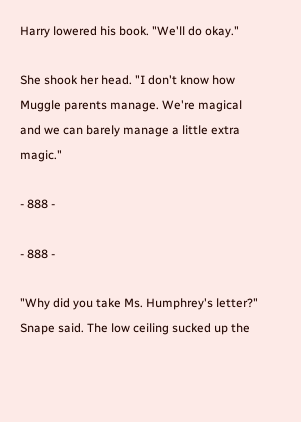Harry lowered his book. "We'll do okay."

She shook her head. "I don't know how Muggle parents manage. We're magical and we can barely manage a little extra magic."

- 888 -

- 888 -

"Why did you take Ms. Humphrey's letter?" Snape said. The low ceiling sucked up the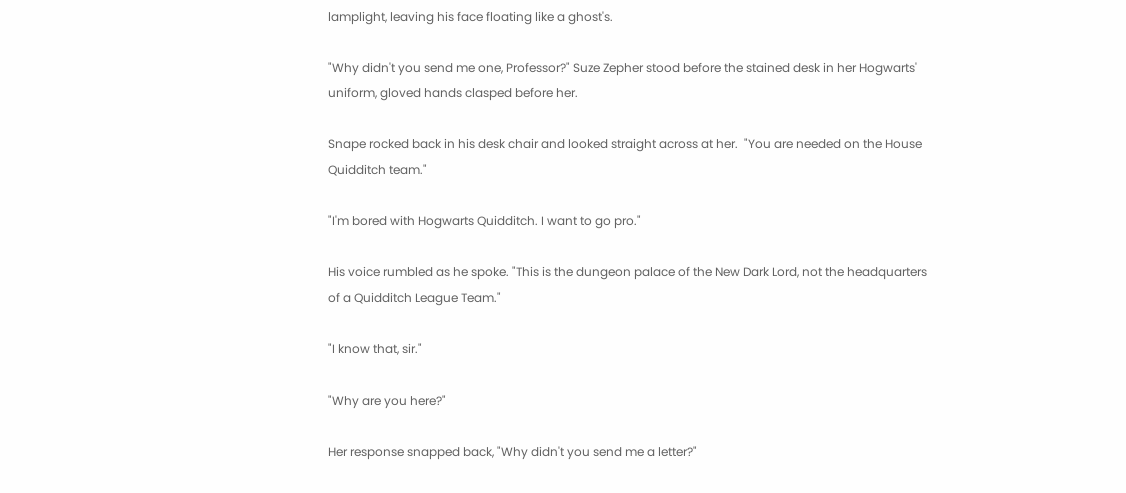lamplight, leaving his face floating like a ghost's.

"Why didn't you send me one, Professor?" Suze Zepher stood before the stained desk in her Hogwarts' uniform, gloved hands clasped before her.

Snape rocked back in his desk chair and looked straight across at her.  "You are needed on the House Quidditch team."

"I'm bored with Hogwarts Quidditch. I want to go pro."

His voice rumbled as he spoke. "This is the dungeon palace of the New Dark Lord, not the headquarters of a Quidditch League Team."

"I know that, sir."

"Why are you here?"

Her response snapped back, "Why didn't you send me a letter?"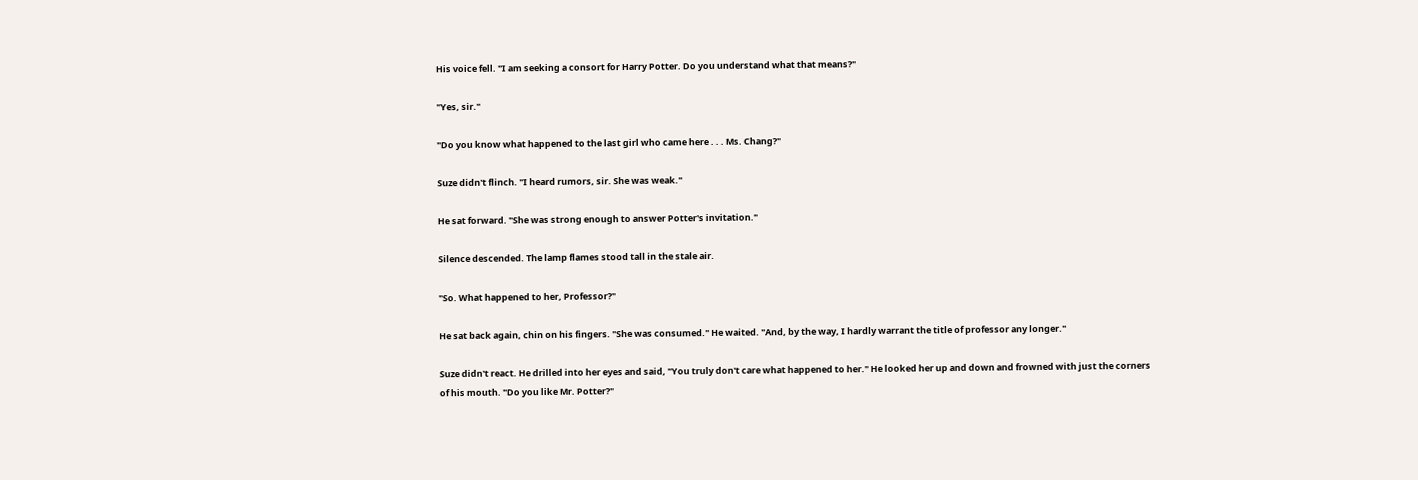His voice fell. "I am seeking a consort for Harry Potter. Do you understand what that means?"

"Yes, sir."

"Do you know what happened to the last girl who came here . . . Ms. Chang?"

Suze didn't flinch. "I heard rumors, sir. She was weak."

He sat forward. "She was strong enough to answer Potter's invitation."

Silence descended. The lamp flames stood tall in the stale air.

"So. What happened to her, Professor?"

He sat back again, chin on his fingers. "She was consumed." He waited. "And, by the way, I hardly warrant the title of professor any longer."

Suze didn't react. He drilled into her eyes and said, "You truly don't care what happened to her." He looked her up and down and frowned with just the corners of his mouth. "Do you like Mr. Potter?"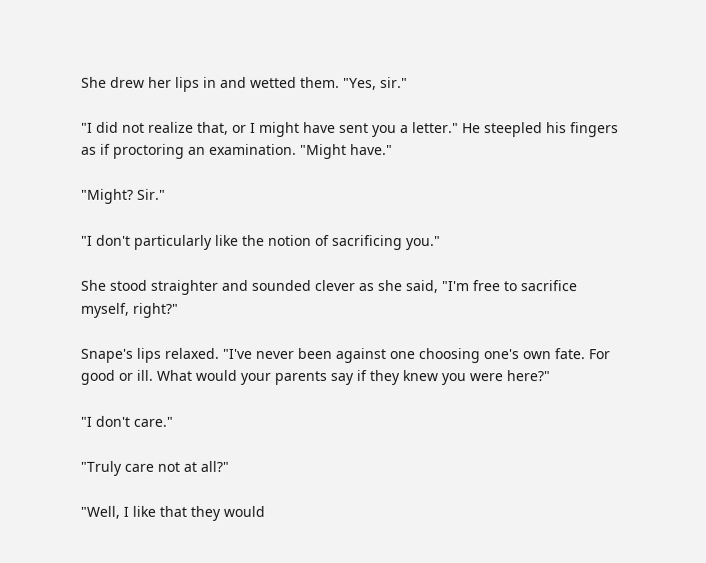She drew her lips in and wetted them. "Yes, sir."

"I did not realize that, or I might have sent you a letter." He steepled his fingers as if proctoring an examination. "Might have."

"Might? Sir."

"I don't particularly like the notion of sacrificing you."

She stood straighter and sounded clever as she said, "I'm free to sacrifice myself, right?"

Snape's lips relaxed. "I've never been against one choosing one's own fate. For good or ill. What would your parents say if they knew you were here?"

"I don't care."

"Truly care not at all?"

"Well, I like that they would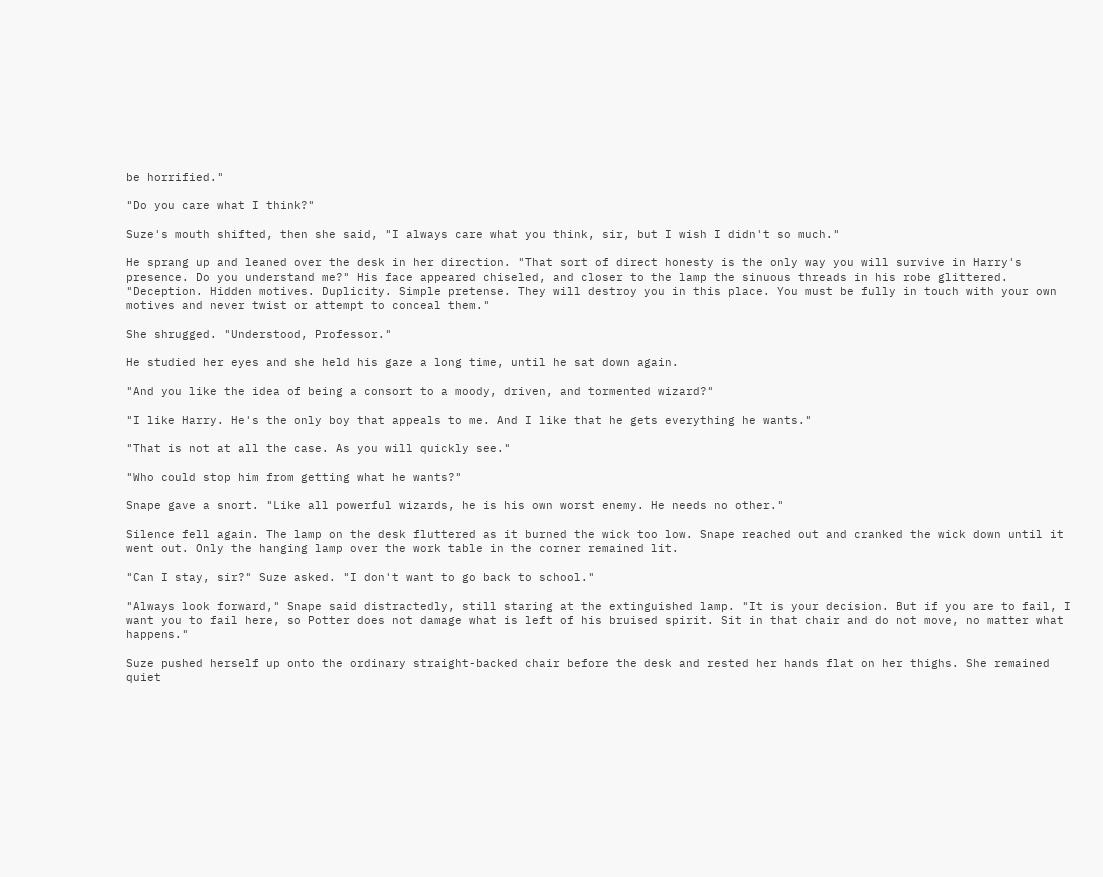be horrified."

"Do you care what I think?"

Suze's mouth shifted, then she said, "I always care what you think, sir, but I wish I didn't so much."

He sprang up and leaned over the desk in her direction. "That sort of direct honesty is the only way you will survive in Harry's presence. Do you understand me?" His face appeared chiseled, and closer to the lamp the sinuous threads in his robe glittered. "Deception. Hidden motives. Duplicity. Simple pretense. They will destroy you in this place. You must be fully in touch with your own motives and never twist or attempt to conceal them."

She shrugged. "Understood, Professor."

He studied her eyes and she held his gaze a long time, until he sat down again.

"And you like the idea of being a consort to a moody, driven, and tormented wizard?"

"I like Harry. He's the only boy that appeals to me. And I like that he gets everything he wants."

"That is not at all the case. As you will quickly see."

"Who could stop him from getting what he wants?"

Snape gave a snort. "Like all powerful wizards, he is his own worst enemy. He needs no other."

Silence fell again. The lamp on the desk fluttered as it burned the wick too low. Snape reached out and cranked the wick down until it went out. Only the hanging lamp over the work table in the corner remained lit.

"Can I stay, sir?" Suze asked. "I don't want to go back to school."

"Always look forward," Snape said distractedly, still staring at the extinguished lamp. "It is your decision. But if you are to fail, I want you to fail here, so Potter does not damage what is left of his bruised spirit. Sit in that chair and do not move, no matter what happens."

Suze pushed herself up onto the ordinary straight-backed chair before the desk and rested her hands flat on her thighs. She remained quiet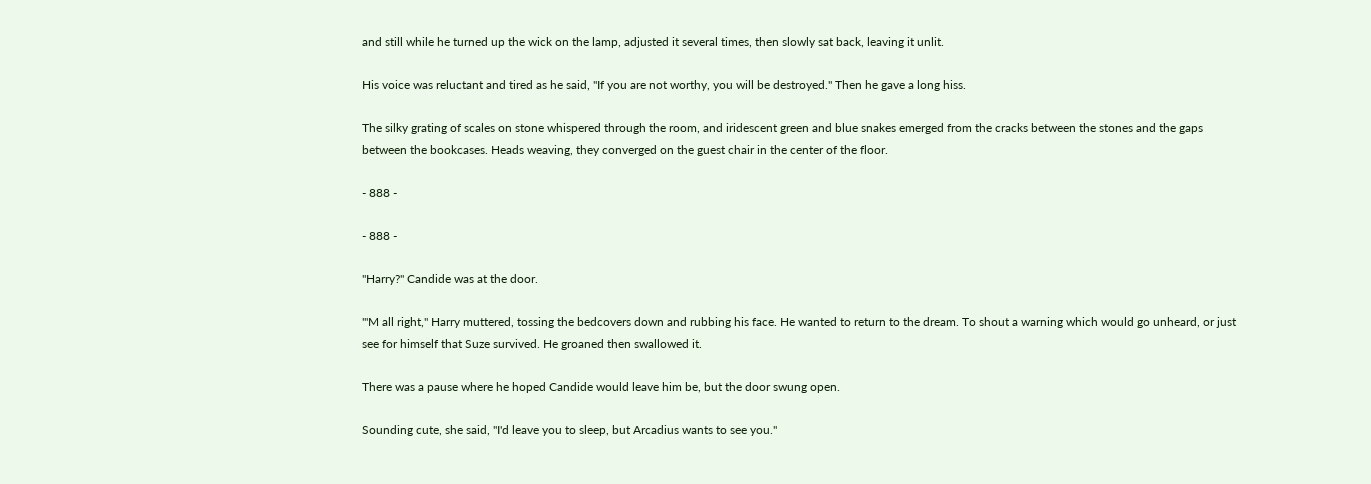and still while he turned up the wick on the lamp, adjusted it several times, then slowly sat back, leaving it unlit.

His voice was reluctant and tired as he said, "If you are not worthy, you will be destroyed." Then he gave a long hiss.

The silky grating of scales on stone whispered through the room, and iridescent green and blue snakes emerged from the cracks between the stones and the gaps between the bookcases. Heads weaving, they converged on the guest chair in the center of the floor.

- 888 -

- 888 -

"Harry?" Candide was at the door.

"'M all right," Harry muttered, tossing the bedcovers down and rubbing his face. He wanted to return to the dream. To shout a warning which would go unheard, or just see for himself that Suze survived. He groaned then swallowed it.

There was a pause where he hoped Candide would leave him be, but the door swung open.

Sounding cute, she said, "I'd leave you to sleep, but Arcadius wants to see you."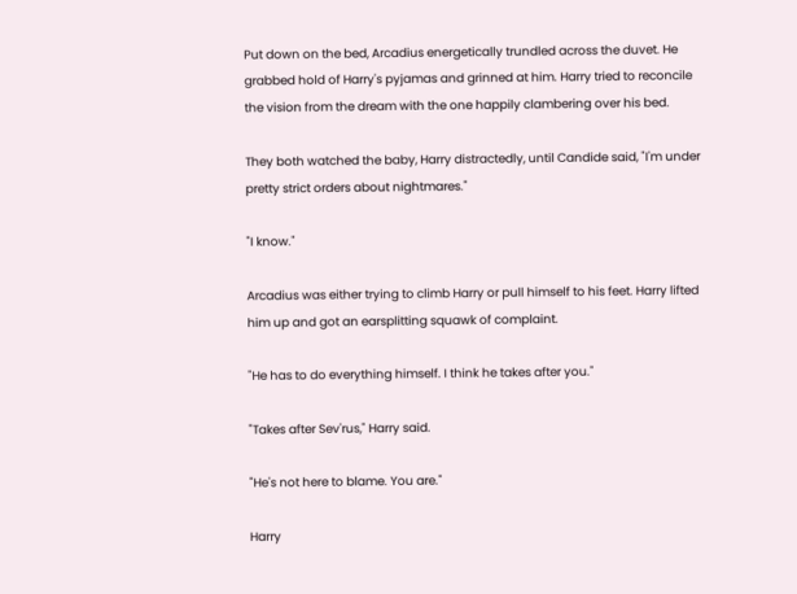Put down on the bed, Arcadius energetically trundled across the duvet. He grabbed hold of Harry's pyjamas and grinned at him. Harry tried to reconcile the vision from the dream with the one happily clambering over his bed.

They both watched the baby, Harry distractedly, until Candide said, "I'm under pretty strict orders about nightmares."

"I know."

Arcadius was either trying to climb Harry or pull himself to his feet. Harry lifted him up and got an earsplitting squawk of complaint.

"He has to do everything himself. I think he takes after you."

"Takes after Sev'rus," Harry said.

"He's not here to blame. You are."

Harry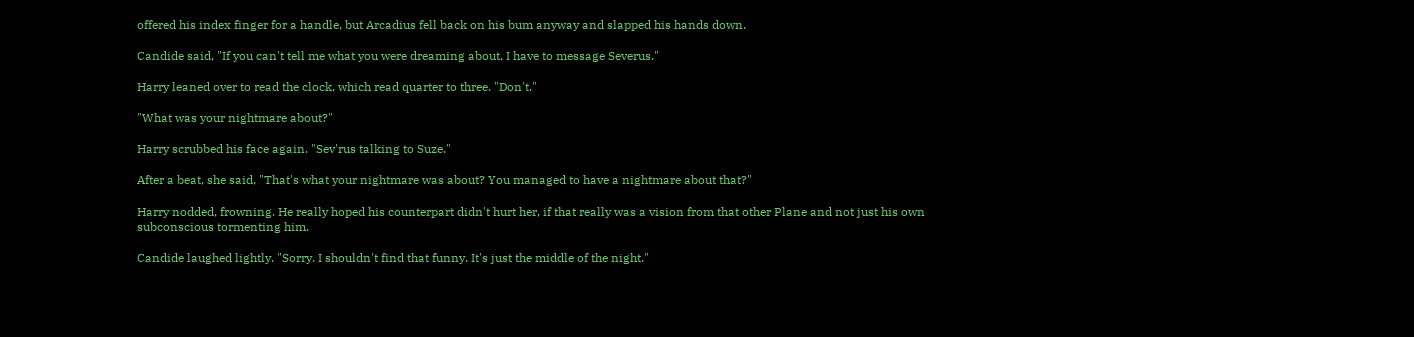offered his index finger for a handle, but Arcadius fell back on his bum anyway and slapped his hands down.

Candide said, "If you can't tell me what you were dreaming about, I have to message Severus."

Harry leaned over to read the clock, which read quarter to three. "Don't."

"What was your nightmare about?"

Harry scrubbed his face again. "Sev'rus talking to Suze."

After a beat, she said, "That's what your nightmare was about? You managed to have a nightmare about that?"

Harry nodded, frowning. He really hoped his counterpart didn't hurt her, if that really was a vision from that other Plane and not just his own subconscious tormenting him.

Candide laughed lightly. "Sorry. I shouldn't find that funny. It's just the middle of the night."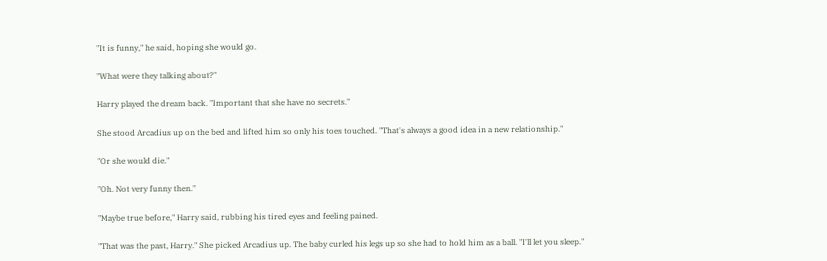"It is funny," he said, hoping she would go.

"What were they talking about?"

Harry played the dream back. "Important that she have no secrets."

She stood Arcadius up on the bed and lifted him so only his toes touched. "That's always a good idea in a new relationship."

"Or she would die."

"Oh. Not very funny then."

"Maybe true before," Harry said, rubbing his tired eyes and feeling pained.

"That was the past, Harry." She picked Arcadius up. The baby curled his legs up so she had to hold him as a ball. "I'll let you sleep."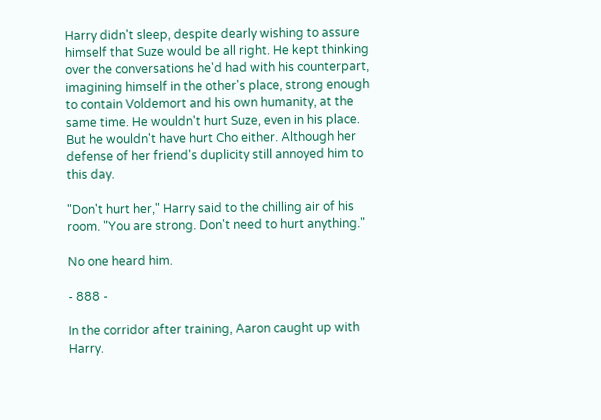Harry didn't sleep, despite dearly wishing to assure himself that Suze would be all right. He kept thinking over the conversations he'd had with his counterpart, imagining himself in the other's place, strong enough to contain Voldemort and his own humanity, at the same time. He wouldn't hurt Suze, even in his place. But he wouldn't have hurt Cho either. Although her defense of her friend's duplicity still annoyed him to this day.

"Don't hurt her," Harry said to the chilling air of his room. "You are strong. Don't need to hurt anything."

No one heard him.

- 888 -

In the corridor after training, Aaron caught up with Harry.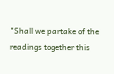"Shall we partake of the readings together this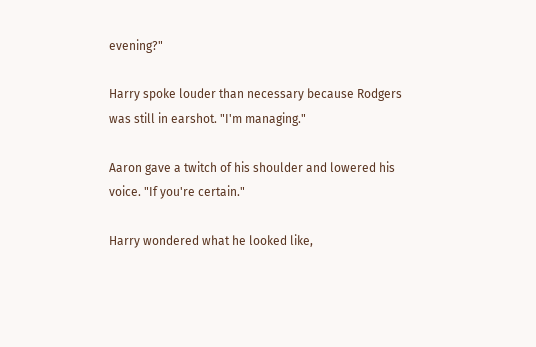evening?"

Harry spoke louder than necessary because Rodgers was still in earshot. "I'm managing."

Aaron gave a twitch of his shoulder and lowered his voice. "If you're certain."

Harry wondered what he looked like,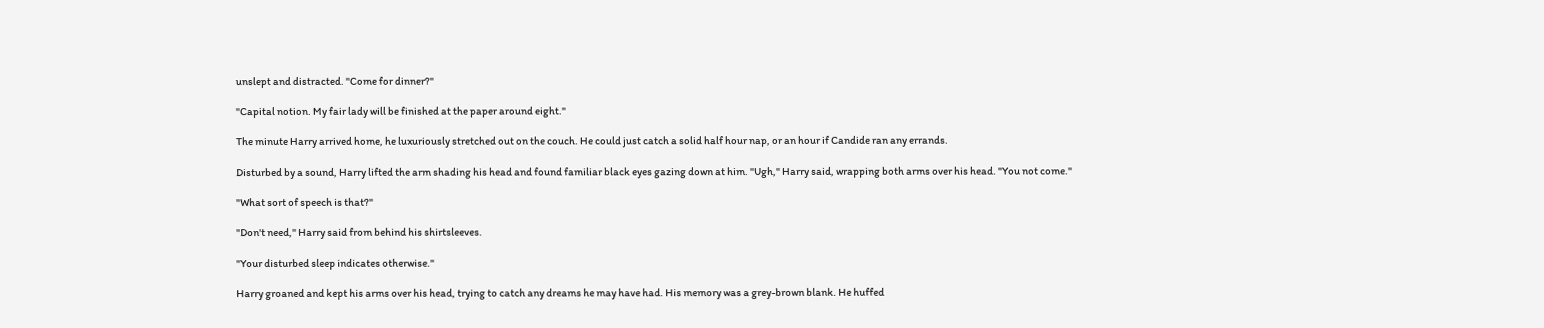unslept and distracted. "Come for dinner?"

"Capital notion. My fair lady will be finished at the paper around eight."

The minute Harry arrived home, he luxuriously stretched out on the couch. He could just catch a solid half hour nap, or an hour if Candide ran any errands.

Disturbed by a sound, Harry lifted the arm shading his head and found familiar black eyes gazing down at him. "Ugh," Harry said, wrapping both arms over his head. "You not come."

"What sort of speech is that?"

"Don't need," Harry said from behind his shirtsleeves.

"Your disturbed sleep indicates otherwise."

Harry groaned and kept his arms over his head, trying to catch any dreams he may have had. His memory was a grey-brown blank. He huffed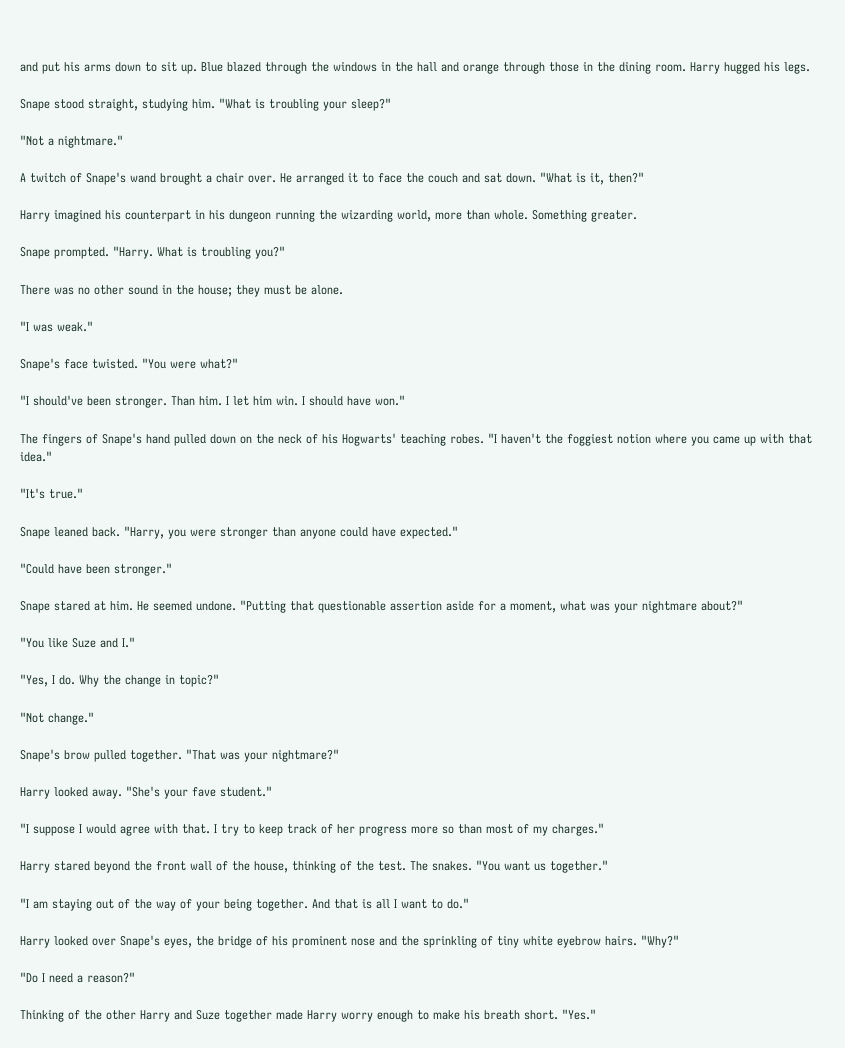and put his arms down to sit up. Blue blazed through the windows in the hall and orange through those in the dining room. Harry hugged his legs.

Snape stood straight, studying him. "What is troubling your sleep?"

"Not a nightmare."

A twitch of Snape's wand brought a chair over. He arranged it to face the couch and sat down. "What is it, then?"

Harry imagined his counterpart in his dungeon running the wizarding world, more than whole. Something greater.

Snape prompted. "Harry. What is troubling you?"

There was no other sound in the house; they must be alone.

"I was weak."

Snape's face twisted. "You were what?"

"I should've been stronger. Than him. I let him win. I should have won."

The fingers of Snape's hand pulled down on the neck of his Hogwarts' teaching robes. "I haven't the foggiest notion where you came up with that idea."

"It's true."

Snape leaned back. "Harry, you were stronger than anyone could have expected."

"Could have been stronger."

Snape stared at him. He seemed undone. "Putting that questionable assertion aside for a moment, what was your nightmare about?"

"You like Suze and I."

"Yes, I do. Why the change in topic?"

"Not change."

Snape's brow pulled together. "That was your nightmare?"

Harry looked away. "She's your fave student."

"I suppose I would agree with that. I try to keep track of her progress more so than most of my charges."

Harry stared beyond the front wall of the house, thinking of the test. The snakes. "You want us together."

"I am staying out of the way of your being together. And that is all I want to do."

Harry looked over Snape's eyes, the bridge of his prominent nose and the sprinkling of tiny white eyebrow hairs. "Why?"

"Do I need a reason?"

Thinking of the other Harry and Suze together made Harry worry enough to make his breath short. "Yes."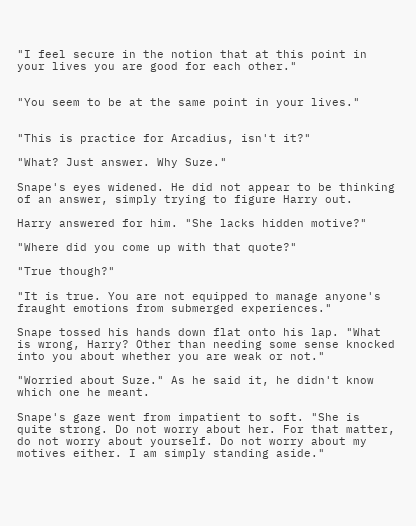"I feel secure in the notion that at this point in your lives you are good for each other."


"You seem to be at the same point in your lives."


"This is practice for Arcadius, isn't it?"

"What? Just answer. Why Suze."

Snape's eyes widened. He did not appear to be thinking of an answer, simply trying to figure Harry out.

Harry answered for him. "She lacks hidden motive?"

"Where did you come up with that quote?"

"True though?"

"It is true. You are not equipped to manage anyone's fraught emotions from submerged experiences."

Snape tossed his hands down flat onto his lap. "What is wrong, Harry? Other than needing some sense knocked into you about whether you are weak or not."

"Worried about Suze." As he said it, he didn't know which one he meant.

Snape's gaze went from impatient to soft. "She is quite strong. Do not worry about her. For that matter, do not worry about yourself. Do not worry about my motives either. I am simply standing aside."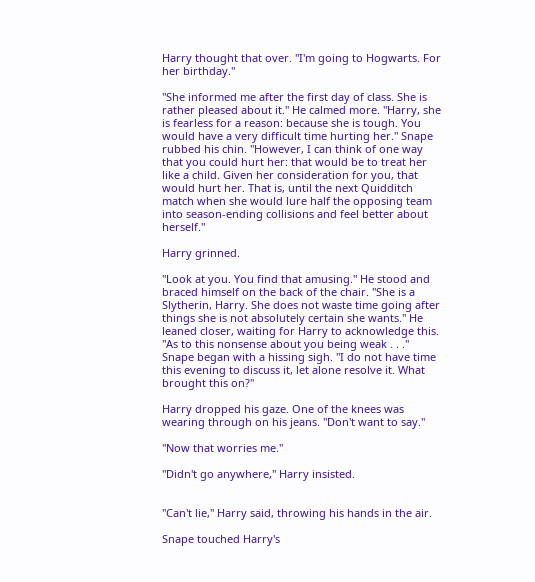Harry thought that over. "I'm going to Hogwarts. For her birthday."

"She informed me after the first day of class. She is rather pleased about it." He calmed more. "Harry, she is fearless for a reason: because she is tough. You would have a very difficult time hurting her." Snape rubbed his chin. "However, I can think of one way that you could hurt her: that would be to treat her like a child. Given her consideration for you, that would hurt her. That is, until the next Quidditch match when she would lure half the opposing team into season-ending collisions and feel better about herself."

Harry grinned.

"Look at you. You find that amusing." He stood and braced himself on the back of the chair. "She is a Slytherin, Harry. She does not waste time going after things she is not absolutely certain she wants." He leaned closer, waiting for Harry to acknowledge this. "As to this nonsense about you being weak . . ." Snape began with a hissing sigh. "I do not have time this evening to discuss it, let alone resolve it. What brought this on?"

Harry dropped his gaze. One of the knees was wearing through on his jeans. "Don't want to say."

"Now that worries me."

"Didn't go anywhere," Harry insisted.


"Can't lie," Harry said, throwing his hands in the air.

Snape touched Harry's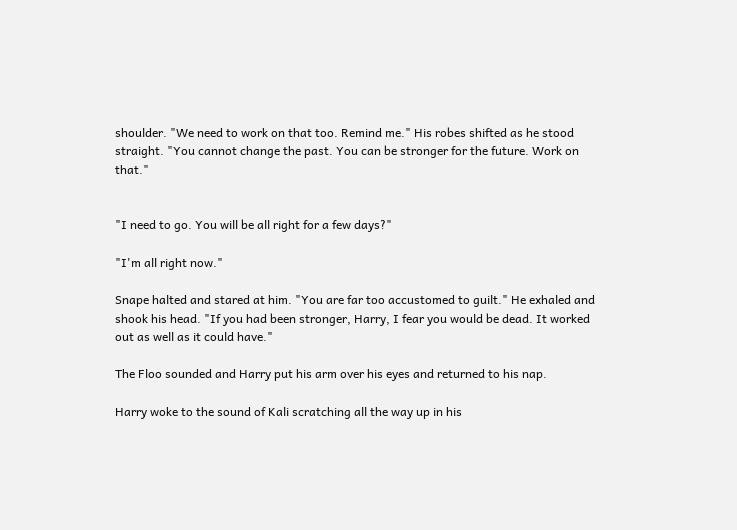shoulder. "We need to work on that too. Remind me." His robes shifted as he stood straight. "You cannot change the past. You can be stronger for the future. Work on that."


"I need to go. You will be all right for a few days?"

"I'm all right now."

Snape halted and stared at him. "You are far too accustomed to guilt." He exhaled and shook his head. "If you had been stronger, Harry, I fear you would be dead. It worked out as well as it could have."

The Floo sounded and Harry put his arm over his eyes and returned to his nap.

Harry woke to the sound of Kali scratching all the way up in his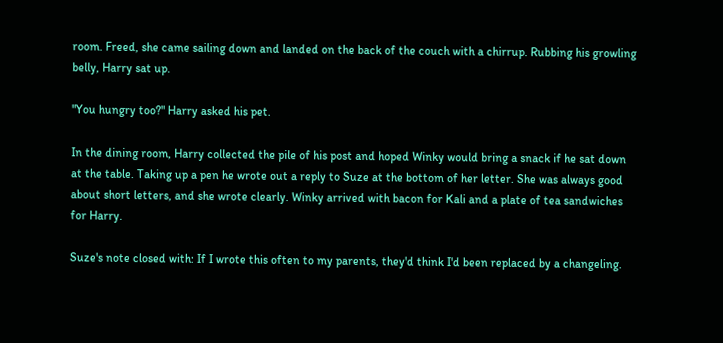room. Freed, she came sailing down and landed on the back of the couch with a chirrup. Rubbing his growling belly, Harry sat up.

"You hungry too?" Harry asked his pet.

In the dining room, Harry collected the pile of his post and hoped Winky would bring a snack if he sat down at the table. Taking up a pen he wrote out a reply to Suze at the bottom of her letter. She was always good about short letters, and she wrote clearly. Winky arrived with bacon for Kali and a plate of tea sandwiches for Harry.

Suze's note closed with: If I wrote this often to my parents, they'd think I'd been replaced by a changeling.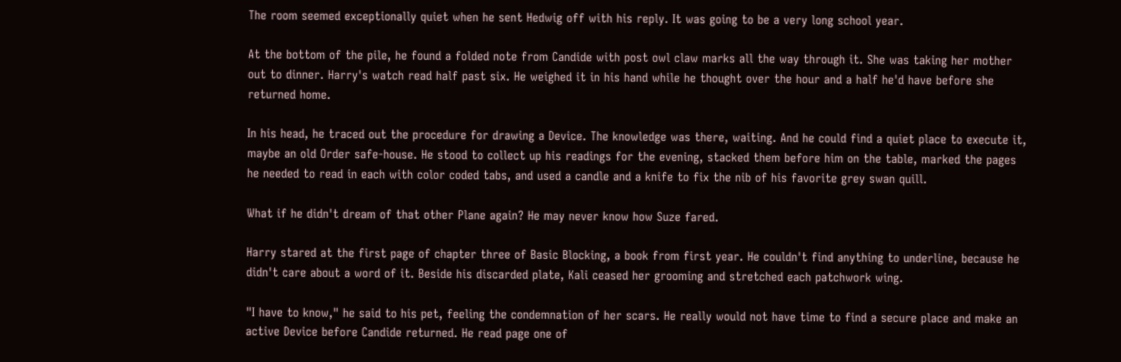The room seemed exceptionally quiet when he sent Hedwig off with his reply. It was going to be a very long school year.

At the bottom of the pile, he found a folded note from Candide with post owl claw marks all the way through it. She was taking her mother out to dinner. Harry's watch read half past six. He weighed it in his hand while he thought over the hour and a half he'd have before she returned home.

In his head, he traced out the procedure for drawing a Device. The knowledge was there, waiting. And he could find a quiet place to execute it, maybe an old Order safe-house. He stood to collect up his readings for the evening, stacked them before him on the table, marked the pages he needed to read in each with color coded tabs, and used a candle and a knife to fix the nib of his favorite grey swan quill.

What if he didn't dream of that other Plane again? He may never know how Suze fared.

Harry stared at the first page of chapter three of Basic Blocking, a book from first year. He couldn't find anything to underline, because he didn't care about a word of it. Beside his discarded plate, Kali ceased her grooming and stretched each patchwork wing.

"I have to know," he said to his pet, feeling the condemnation of her scars. He really would not have time to find a secure place and make an active Device before Candide returned. He read page one of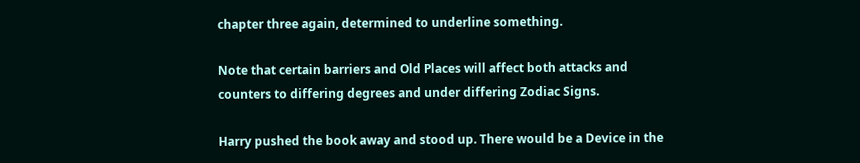chapter three again, determined to underline something.

Note that certain barriers and Old Places will affect both attacks and counters to differing degrees and under differing Zodiac Signs.

Harry pushed the book away and stood up. There would be a Device in the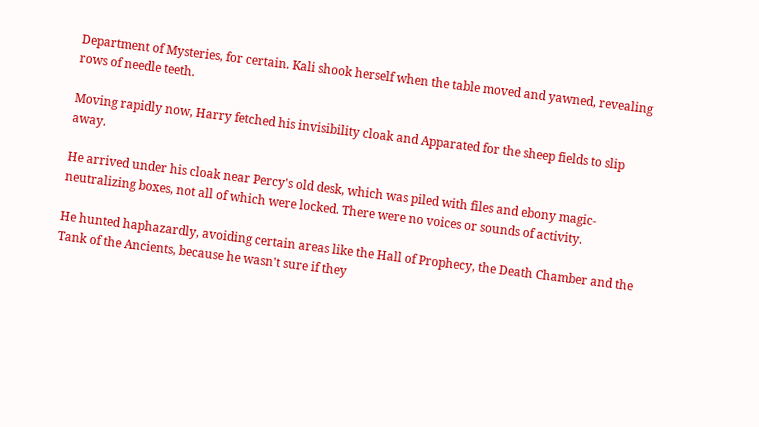Department of Mysteries, for certain. Kali shook herself when the table moved and yawned, revealing rows of needle teeth.

Moving rapidly now, Harry fetched his invisibility cloak and Apparated for the sheep fields to slip away.

He arrived under his cloak near Percy's old desk, which was piled with files and ebony magic-neutralizing boxes, not all of which were locked. There were no voices or sounds of activity.

He hunted haphazardly, avoiding certain areas like the Hall of Prophecy, the Death Chamber and the Tank of the Ancients, because he wasn't sure if they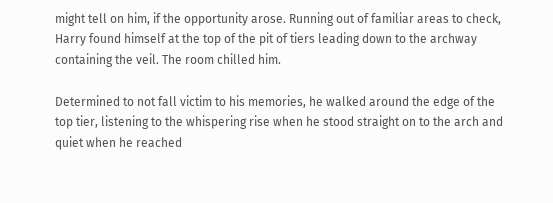might tell on him, if the opportunity arose. Running out of familiar areas to check, Harry found himself at the top of the pit of tiers leading down to the archway containing the veil. The room chilled him.

Determined to not fall victim to his memories, he walked around the edge of the top tier, listening to the whispering rise when he stood straight on to the arch and quiet when he reached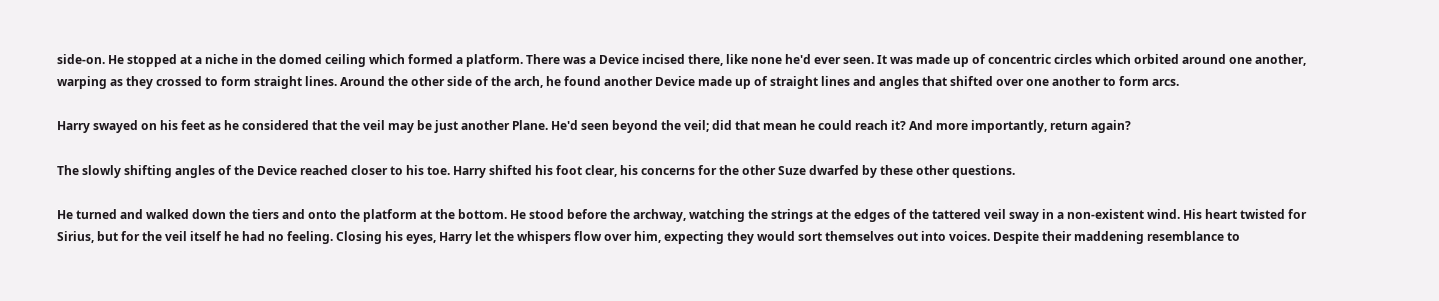side-on. He stopped at a niche in the domed ceiling which formed a platform. There was a Device incised there, like none he'd ever seen. It was made up of concentric circles which orbited around one another, warping as they crossed to form straight lines. Around the other side of the arch, he found another Device made up of straight lines and angles that shifted over one another to form arcs.

Harry swayed on his feet as he considered that the veil may be just another Plane. He'd seen beyond the veil; did that mean he could reach it? And more importantly, return again?

The slowly shifting angles of the Device reached closer to his toe. Harry shifted his foot clear, his concerns for the other Suze dwarfed by these other questions.

He turned and walked down the tiers and onto the platform at the bottom. He stood before the archway, watching the strings at the edges of the tattered veil sway in a non-existent wind. His heart twisted for Sirius, but for the veil itself he had no feeling. Closing his eyes, Harry let the whispers flow over him, expecting they would sort themselves out into voices. Despite their maddening resemblance to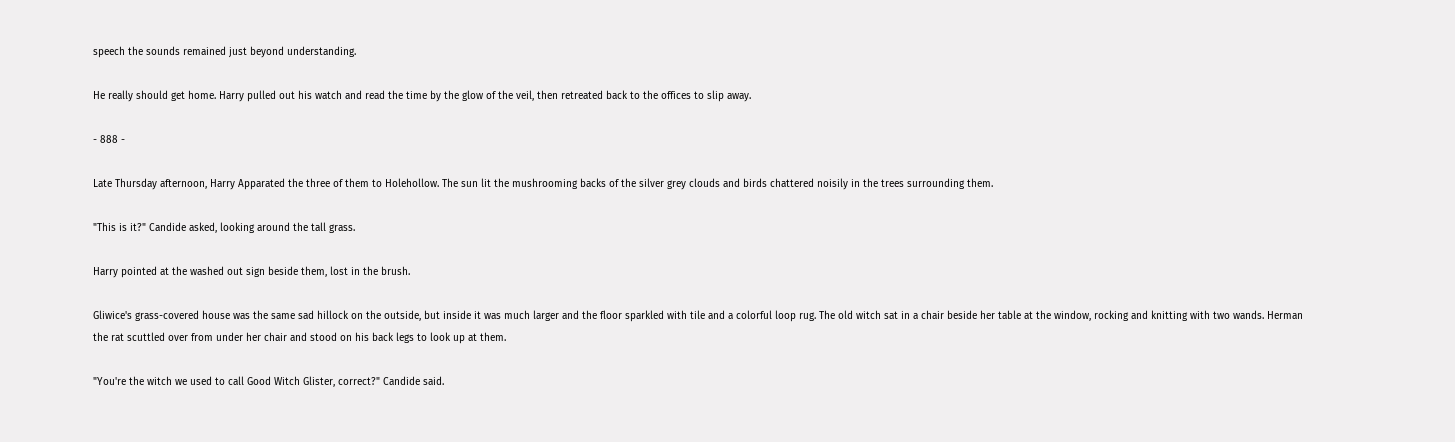speech the sounds remained just beyond understanding.

He really should get home. Harry pulled out his watch and read the time by the glow of the veil, then retreated back to the offices to slip away.

- 888 -

Late Thursday afternoon, Harry Apparated the three of them to Holehollow. The sun lit the mushrooming backs of the silver grey clouds and birds chattered noisily in the trees surrounding them.

"This is it?" Candide asked, looking around the tall grass.

Harry pointed at the washed out sign beside them, lost in the brush.

Gliwice's grass-covered house was the same sad hillock on the outside, but inside it was much larger and the floor sparkled with tile and a colorful loop rug. The old witch sat in a chair beside her table at the window, rocking and knitting with two wands. Herman the rat scuttled over from under her chair and stood on his back legs to look up at them.

"You're the witch we used to call Good Witch Glister, correct?" Candide said.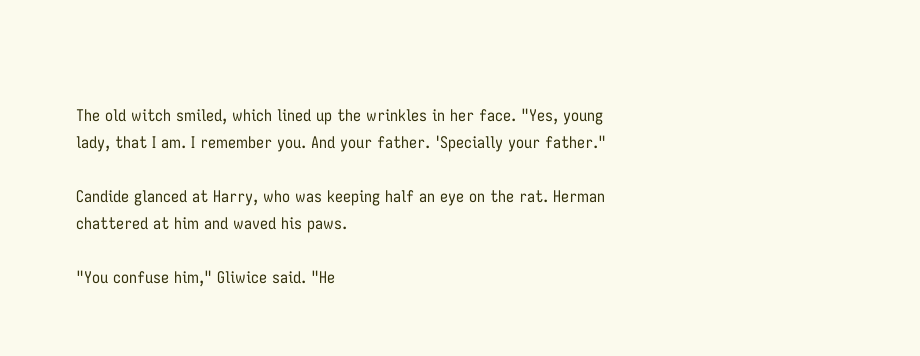The old witch smiled, which lined up the wrinkles in her face. "Yes, young lady, that I am. I remember you. And your father. 'Specially your father."

Candide glanced at Harry, who was keeping half an eye on the rat. Herman chattered at him and waved his paws.

"You confuse him," Gliwice said. "He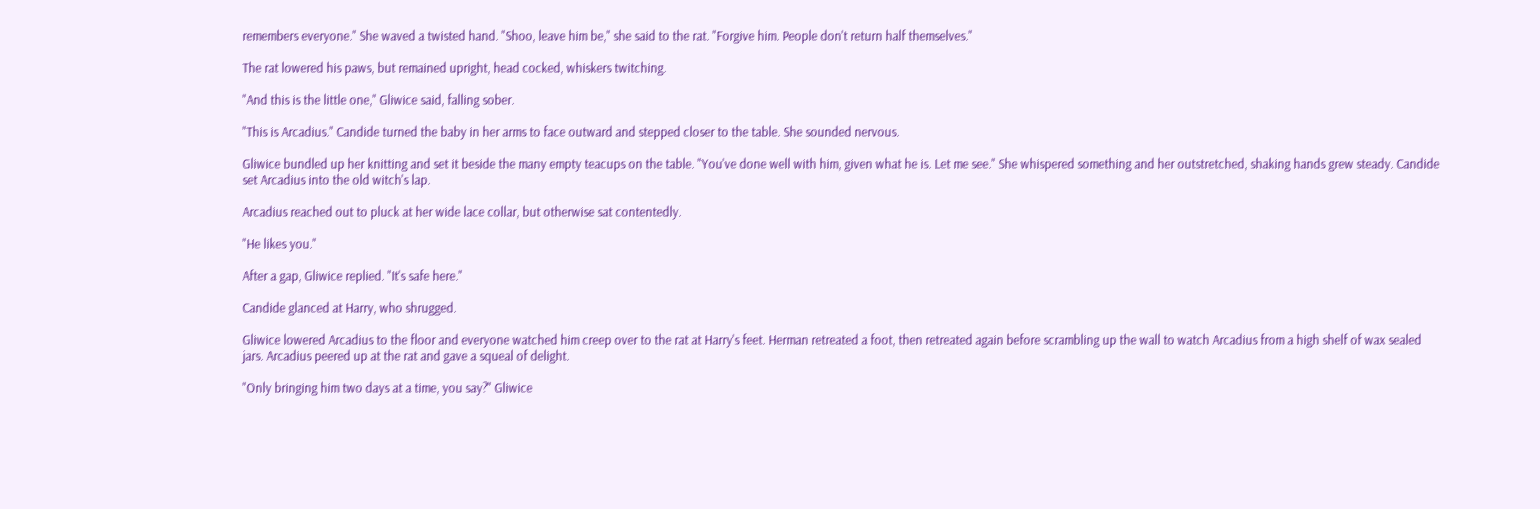remembers everyone." She waved a twisted hand. "Shoo, leave him be," she said to the rat. "Forgive him. People don't return half themselves."

The rat lowered his paws, but remained upright, head cocked, whiskers twitching.

"And this is the little one," Gliwice said, falling sober.

"This is Arcadius." Candide turned the baby in her arms to face outward and stepped closer to the table. She sounded nervous.

Gliwice bundled up her knitting and set it beside the many empty teacups on the table. "You've done well with him, given what he is. Let me see." She whispered something and her outstretched, shaking hands grew steady. Candide set Arcadius into the old witch's lap.

Arcadius reached out to pluck at her wide lace collar, but otherwise sat contentedly.

"He likes you."

After a gap, Gliwice replied. "It's safe here."

Candide glanced at Harry, who shrugged.

Gliwice lowered Arcadius to the floor and everyone watched him creep over to the rat at Harry's feet. Herman retreated a foot, then retreated again before scrambling up the wall to watch Arcadius from a high shelf of wax sealed jars. Arcadius peered up at the rat and gave a squeal of delight.

"Only bringing him two days at a time, you say?" Gliwice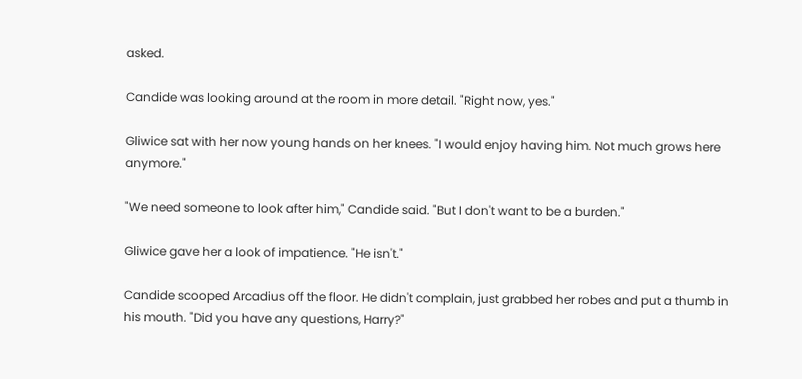asked.

Candide was looking around at the room in more detail. "Right now, yes."

Gliwice sat with her now young hands on her knees. "I would enjoy having him. Not much grows here anymore."

"We need someone to look after him," Candide said. "But I don't want to be a burden."

Gliwice gave her a look of impatience. "He isn't."

Candide scooped Arcadius off the floor. He didn't complain, just grabbed her robes and put a thumb in his mouth. "Did you have any questions, Harry?"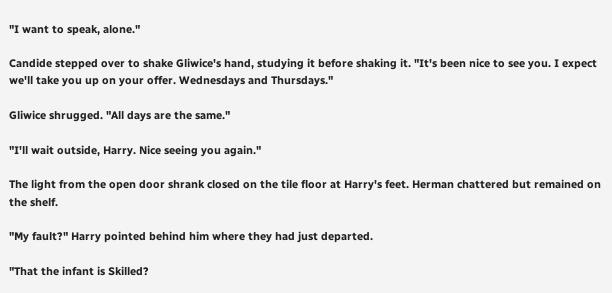"I want to speak, alone."

Candide stepped over to shake Gliwice's hand, studying it before shaking it. "It's been nice to see you. I expect we'll take you up on your offer. Wednesdays and Thursdays."

Gliwice shrugged. "All days are the same."

"I'll wait outside, Harry. Nice seeing you again."

The light from the open door shrank closed on the tile floor at Harry's feet. Herman chattered but remained on the shelf.

"My fault?" Harry pointed behind him where they had just departed.

"That the infant is Skilled?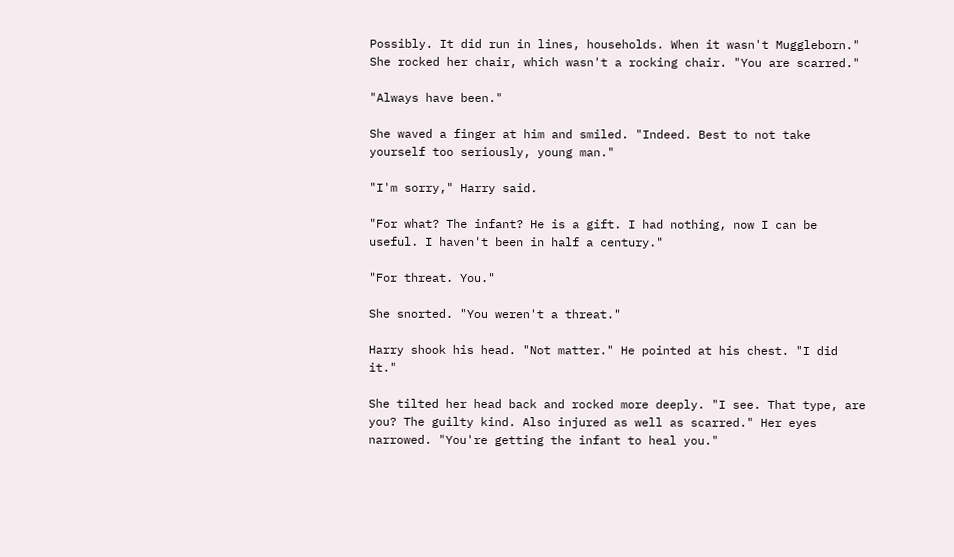Possibly. It did run in lines, households. When it wasn't Muggleborn." She rocked her chair, which wasn't a rocking chair. "You are scarred."

"Always have been."

She waved a finger at him and smiled. "Indeed. Best to not take yourself too seriously, young man."

"I'm sorry," Harry said.

"For what? The infant? He is a gift. I had nothing, now I can be useful. I haven't been in half a century."

"For threat. You."

She snorted. "You weren't a threat."

Harry shook his head. "Not matter." He pointed at his chest. "I did it."

She tilted her head back and rocked more deeply. "I see. That type, are you? The guilty kind. Also injured as well as scarred." Her eyes narrowed. "You're getting the infant to heal you."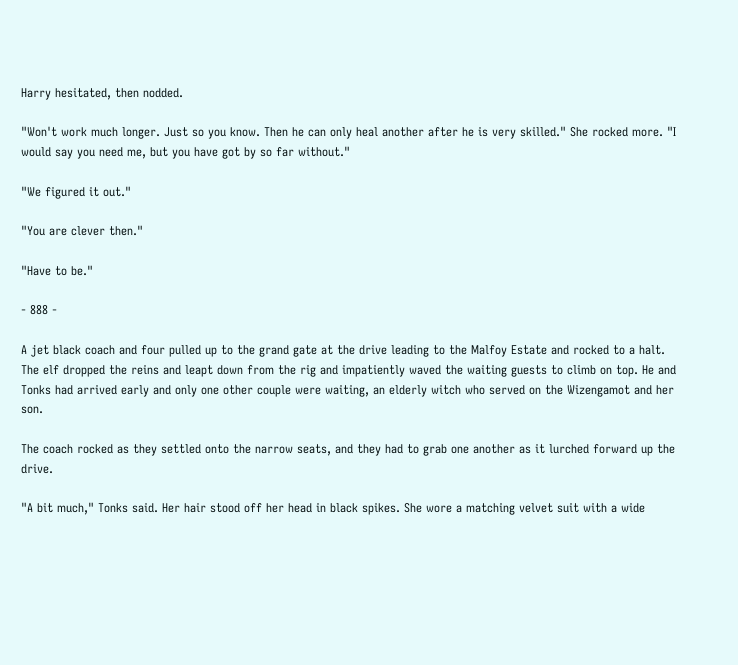Harry hesitated, then nodded.

"Won't work much longer. Just so you know. Then he can only heal another after he is very skilled." She rocked more. "I would say you need me, but you have got by so far without."

"We figured it out."

"You are clever then."

"Have to be."

- 888 -

A jet black coach and four pulled up to the grand gate at the drive leading to the Malfoy Estate and rocked to a halt. The elf dropped the reins and leapt down from the rig and impatiently waved the waiting guests to climb on top. He and Tonks had arrived early and only one other couple were waiting, an elderly witch who served on the Wizengamot and her son.

The coach rocked as they settled onto the narrow seats, and they had to grab one another as it lurched forward up the drive.

"A bit much," Tonks said. Her hair stood off her head in black spikes. She wore a matching velvet suit with a wide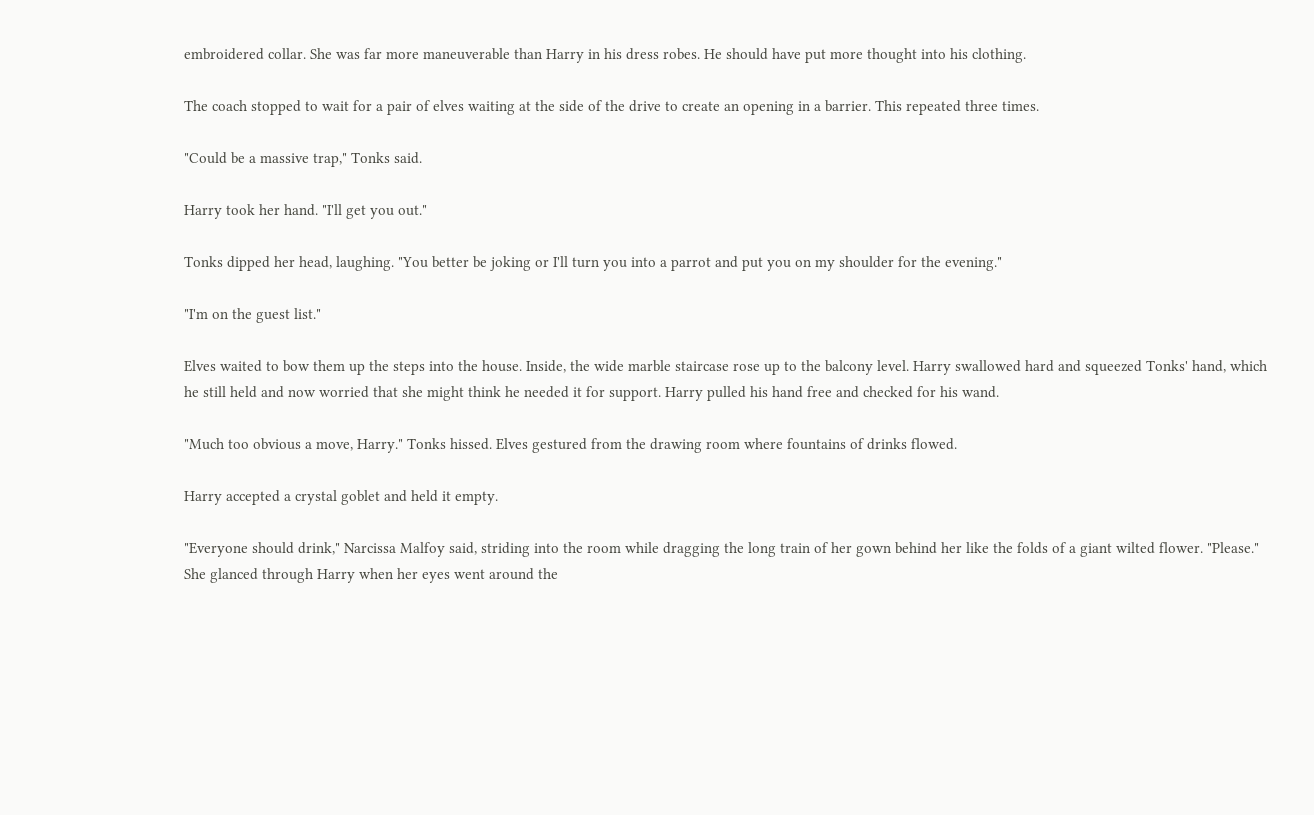embroidered collar. She was far more maneuverable than Harry in his dress robes. He should have put more thought into his clothing.

The coach stopped to wait for a pair of elves waiting at the side of the drive to create an opening in a barrier. This repeated three times.

"Could be a massive trap," Tonks said.

Harry took her hand. "I'll get you out."

Tonks dipped her head, laughing. "You better be joking or I'll turn you into a parrot and put you on my shoulder for the evening."

"I'm on the guest list."

Elves waited to bow them up the steps into the house. Inside, the wide marble staircase rose up to the balcony level. Harry swallowed hard and squeezed Tonks' hand, which he still held and now worried that she might think he needed it for support. Harry pulled his hand free and checked for his wand.

"Much too obvious a move, Harry." Tonks hissed. Elves gestured from the drawing room where fountains of drinks flowed.

Harry accepted a crystal goblet and held it empty.

"Everyone should drink," Narcissa Malfoy said, striding into the room while dragging the long train of her gown behind her like the folds of a giant wilted flower. "Please." She glanced through Harry when her eyes went around the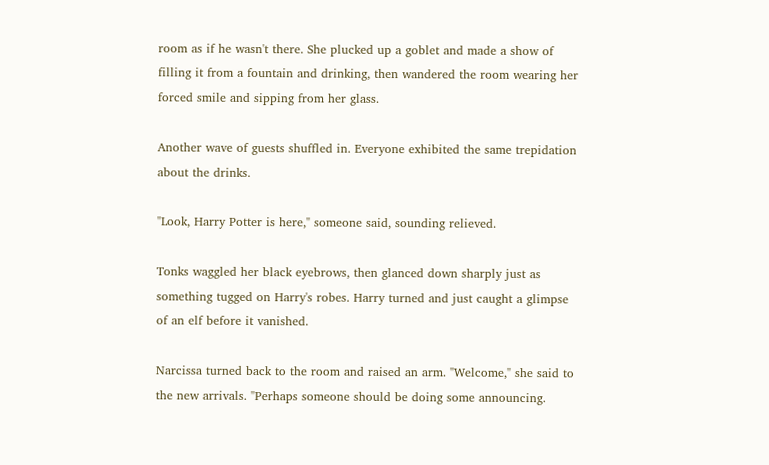room as if he wasn't there. She plucked up a goblet and made a show of filling it from a fountain and drinking, then wandered the room wearing her forced smile and sipping from her glass.

Another wave of guests shuffled in. Everyone exhibited the same trepidation about the drinks.

"Look, Harry Potter is here," someone said, sounding relieved.

Tonks waggled her black eyebrows, then glanced down sharply just as something tugged on Harry's robes. Harry turned and just caught a glimpse of an elf before it vanished.

Narcissa turned back to the room and raised an arm. "Welcome," she said to the new arrivals. "Perhaps someone should be doing some announcing.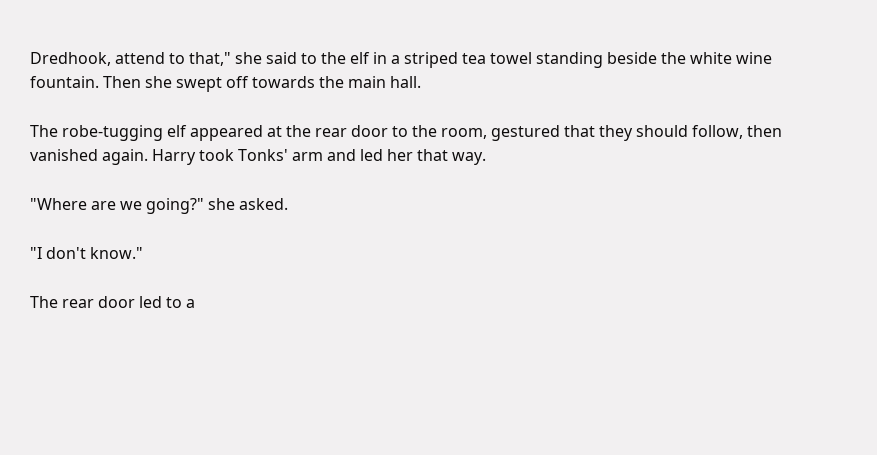Dredhook, attend to that," she said to the elf in a striped tea towel standing beside the white wine fountain. Then she swept off towards the main hall.

The robe-tugging elf appeared at the rear door to the room, gestured that they should follow, then vanished again. Harry took Tonks' arm and led her that way.

"Where are we going?" she asked.

"I don't know."

The rear door led to a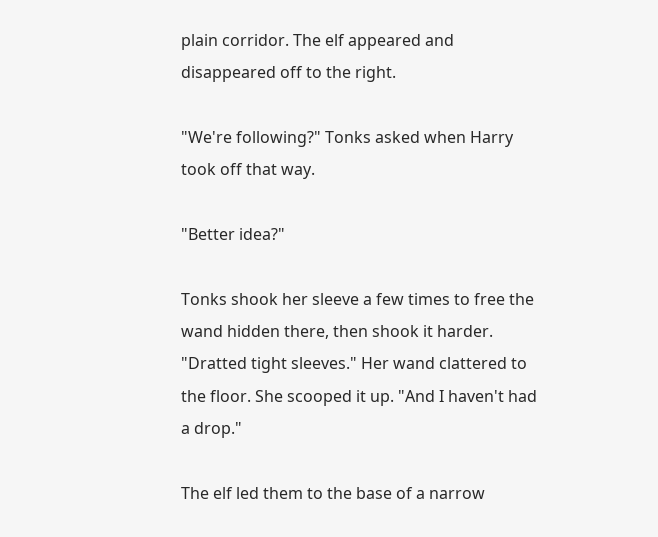plain corridor. The elf appeared and disappeared off to the right.

"We're following?" Tonks asked when Harry took off that way.

"Better idea?"

Tonks shook her sleeve a few times to free the wand hidden there, then shook it harder. "Dratted tight sleeves." Her wand clattered to the floor. She scooped it up. "And I haven't had a drop."

The elf led them to the base of a narrow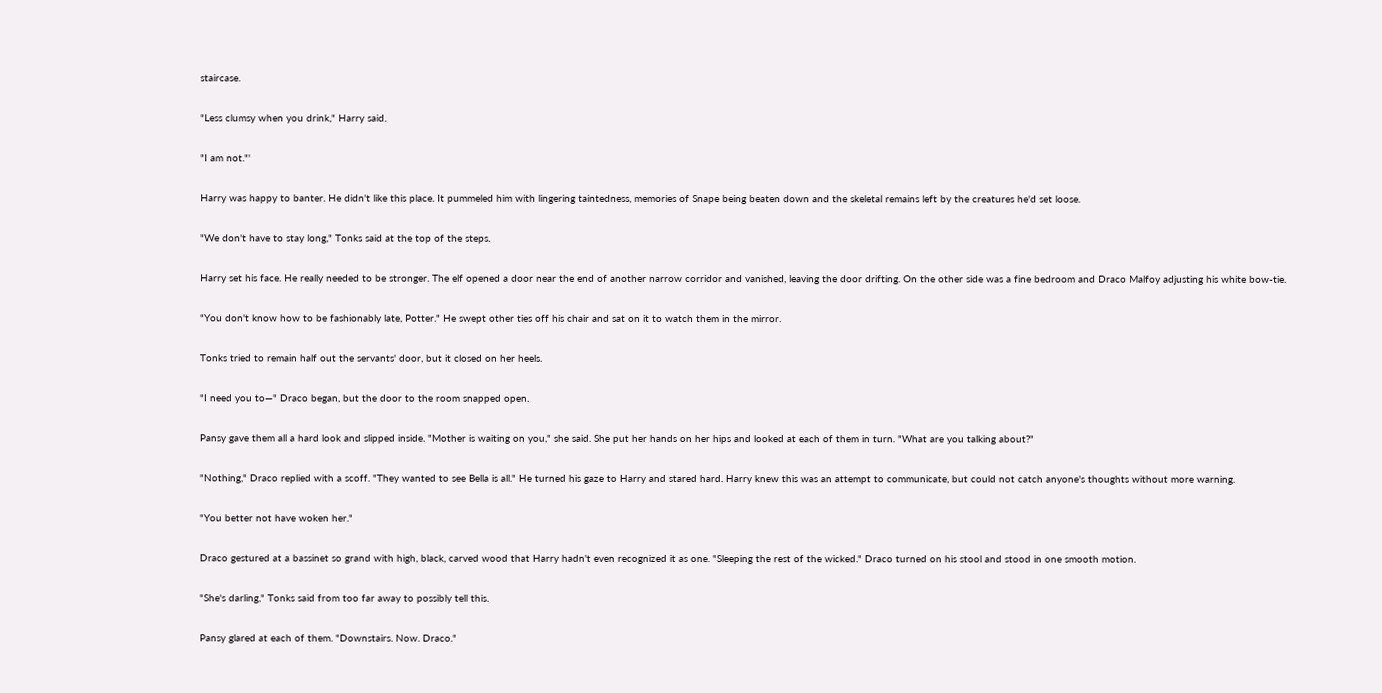staircase.

"Less clumsy when you drink," Harry said.

"I am not."'

Harry was happy to banter. He didn't like this place. It pummeled him with lingering taintedness, memories of Snape being beaten down and the skeletal remains left by the creatures he'd set loose.

"We don't have to stay long," Tonks said at the top of the steps.

Harry set his face. He really needed to be stronger. The elf opened a door near the end of another narrow corridor and vanished, leaving the door drifting. On the other side was a fine bedroom and Draco Malfoy adjusting his white bow-tie.

"You don't know how to be fashionably late, Potter." He swept other ties off his chair and sat on it to watch them in the mirror.

Tonks tried to remain half out the servants' door, but it closed on her heels.

"I need you to—" Draco began, but the door to the room snapped open.

Pansy gave them all a hard look and slipped inside. "Mother is waiting on you," she said. She put her hands on her hips and looked at each of them in turn. "What are you talking about?"

"Nothing," Draco replied with a scoff. "They wanted to see Bella is all." He turned his gaze to Harry and stared hard. Harry knew this was an attempt to communicate, but could not catch anyone's thoughts without more warning.

"You better not have woken her."

Draco gestured at a bassinet so grand with high, black, carved wood that Harry hadn't even recognized it as one. "Sleeping the rest of the wicked." Draco turned on his stool and stood in one smooth motion.

"She's darling," Tonks said from too far away to possibly tell this.

Pansy glared at each of them. "Downstairs. Now. Draco."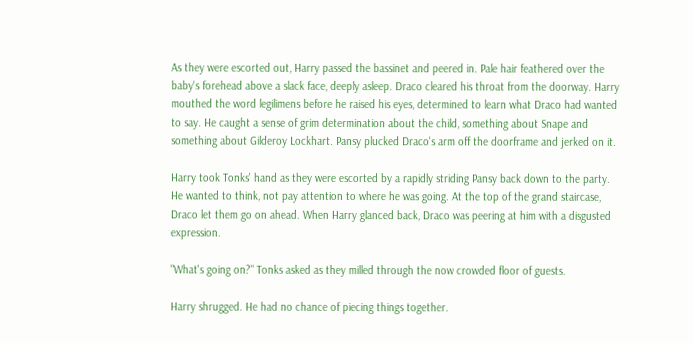As they were escorted out, Harry passed the bassinet and peered in. Pale hair feathered over the baby's forehead above a slack face, deeply asleep. Draco cleared his throat from the doorway. Harry mouthed the word legilimens before he raised his eyes, determined to learn what Draco had wanted to say. He caught a sense of grim determination about the child, something about Snape and something about Gilderoy Lockhart. Pansy plucked Draco's arm off the doorframe and jerked on it.

Harry took Tonks' hand as they were escorted by a rapidly striding Pansy back down to the party. He wanted to think, not pay attention to where he was going. At the top of the grand staircase, Draco let them go on ahead. When Harry glanced back, Draco was peering at him with a disgusted expression.

"What's going on?" Tonks asked as they milled through the now crowded floor of guests.

Harry shrugged. He had no chance of piecing things together.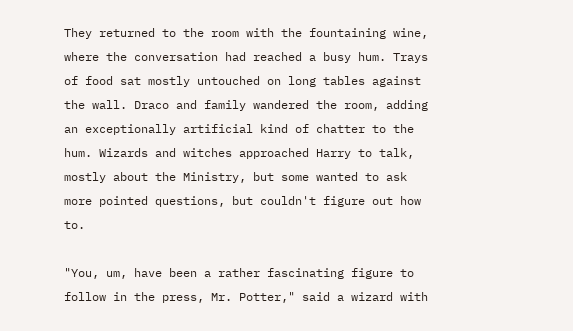They returned to the room with the fountaining wine, where the conversation had reached a busy hum. Trays of food sat mostly untouched on long tables against the wall. Draco and family wandered the room, adding an exceptionally artificial kind of chatter to the hum. Wizards and witches approached Harry to talk, mostly about the Ministry, but some wanted to ask more pointed questions, but couldn't figure out how to.

"You, um, have been a rather fascinating figure to follow in the press, Mr. Potter," said a wizard with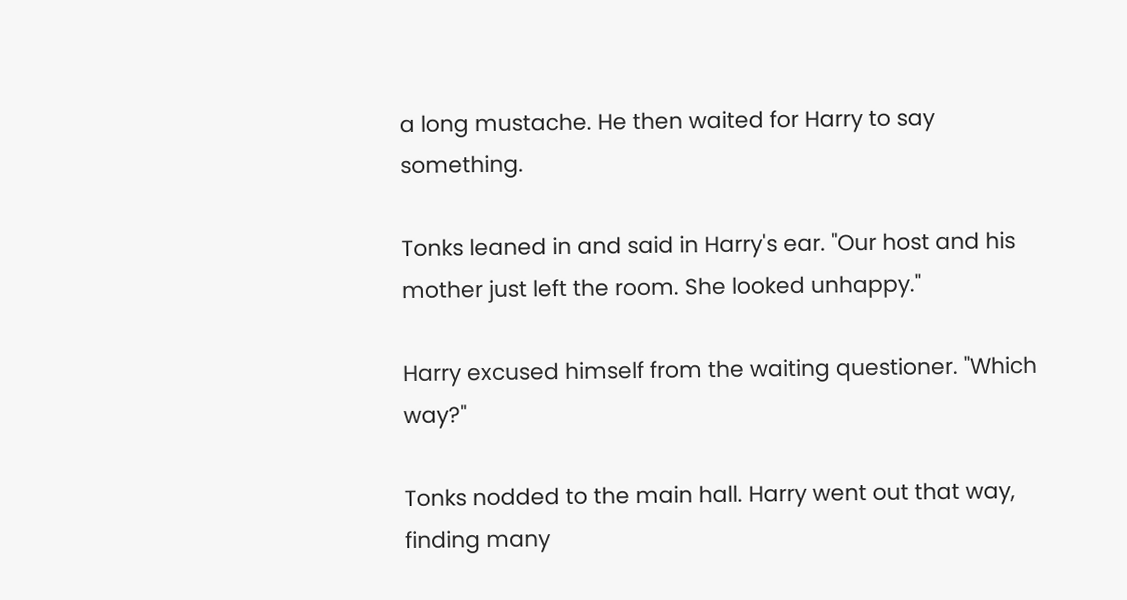a long mustache. He then waited for Harry to say something.

Tonks leaned in and said in Harry's ear. "Our host and his mother just left the room. She looked unhappy."

Harry excused himself from the waiting questioner. "Which way?"

Tonks nodded to the main hall. Harry went out that way, finding many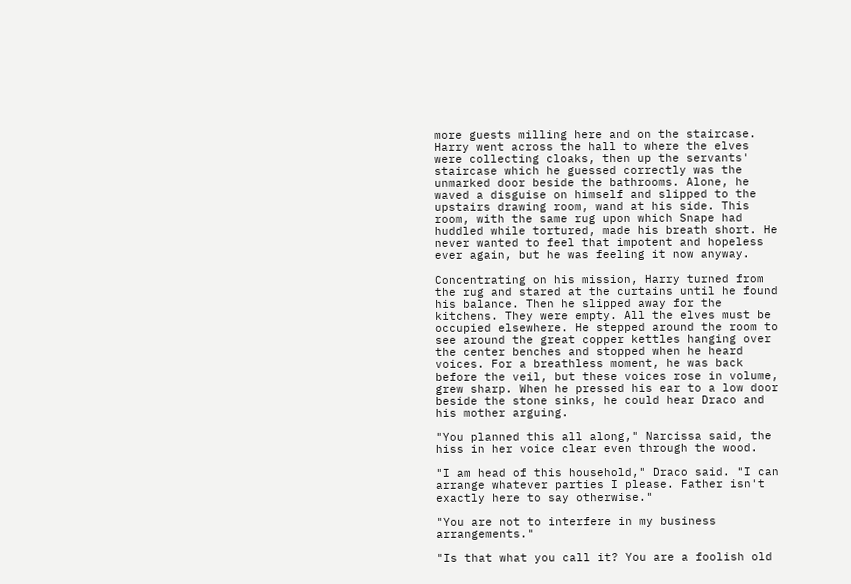more guests milling here and on the staircase. Harry went across the hall to where the elves were collecting cloaks, then up the servants' staircase which he guessed correctly was the unmarked door beside the bathrooms. Alone, he waved a disguise on himself and slipped to the upstairs drawing room, wand at his side. This room, with the same rug upon which Snape had huddled while tortured, made his breath short. He never wanted to feel that impotent and hopeless ever again, but he was feeling it now anyway.

Concentrating on his mission, Harry turned from the rug and stared at the curtains until he found his balance. Then he slipped away for the kitchens. They were empty. All the elves must be occupied elsewhere. He stepped around the room to see around the great copper kettles hanging over the center benches and stopped when he heard voices. For a breathless moment, he was back before the veil, but these voices rose in volume, grew sharp. When he pressed his ear to a low door beside the stone sinks, he could hear Draco and his mother arguing.

"You planned this all along," Narcissa said, the hiss in her voice clear even through the wood.

"I am head of this household," Draco said. "I can arrange whatever parties I please. Father isn't exactly here to say otherwise."

"You are not to interfere in my business arrangements."

"Is that what you call it? You are a foolish old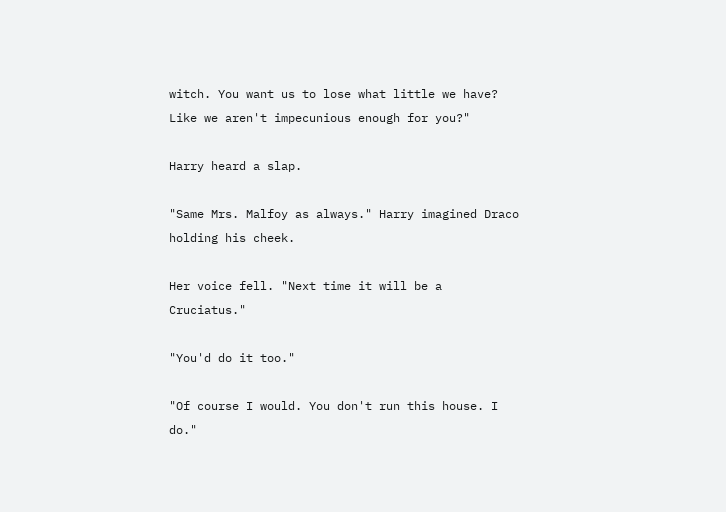witch. You want us to lose what little we have? Like we aren't impecunious enough for you?"

Harry heard a slap.

"Same Mrs. Malfoy as always." Harry imagined Draco holding his cheek.

Her voice fell. "Next time it will be a Cruciatus."

"You'd do it too."

"Of course I would. You don't run this house. I do."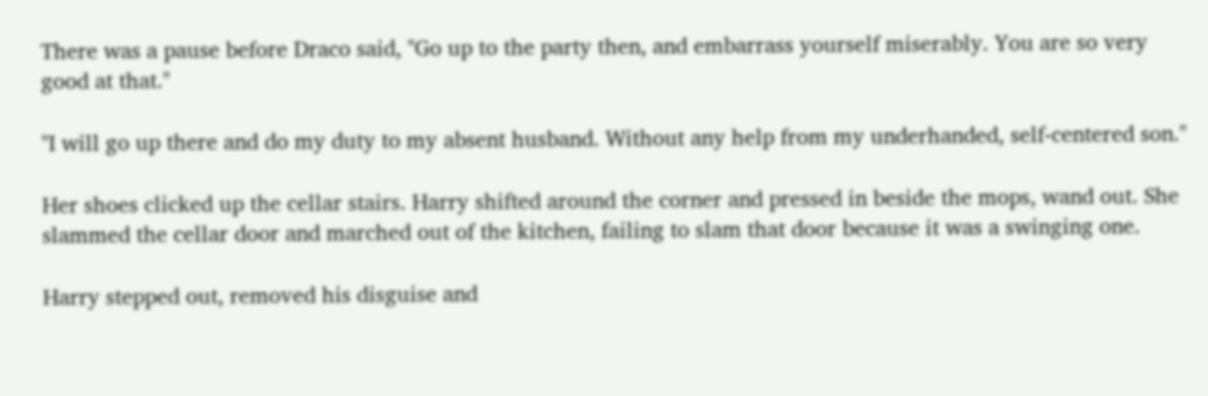There was a pause before Draco said, "Go up to the party then, and embarrass yourself miserably. You are so very good at that."

"I will go up there and do my duty to my absent husband. Without any help from my underhanded, self-centered son."

Her shoes clicked up the cellar stairs. Harry shifted around the corner and pressed in beside the mops, wand out. She slammed the cellar door and marched out of the kitchen, failing to slam that door because it was a swinging one.

Harry stepped out, removed his disguise and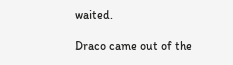waited.

Draco came out of the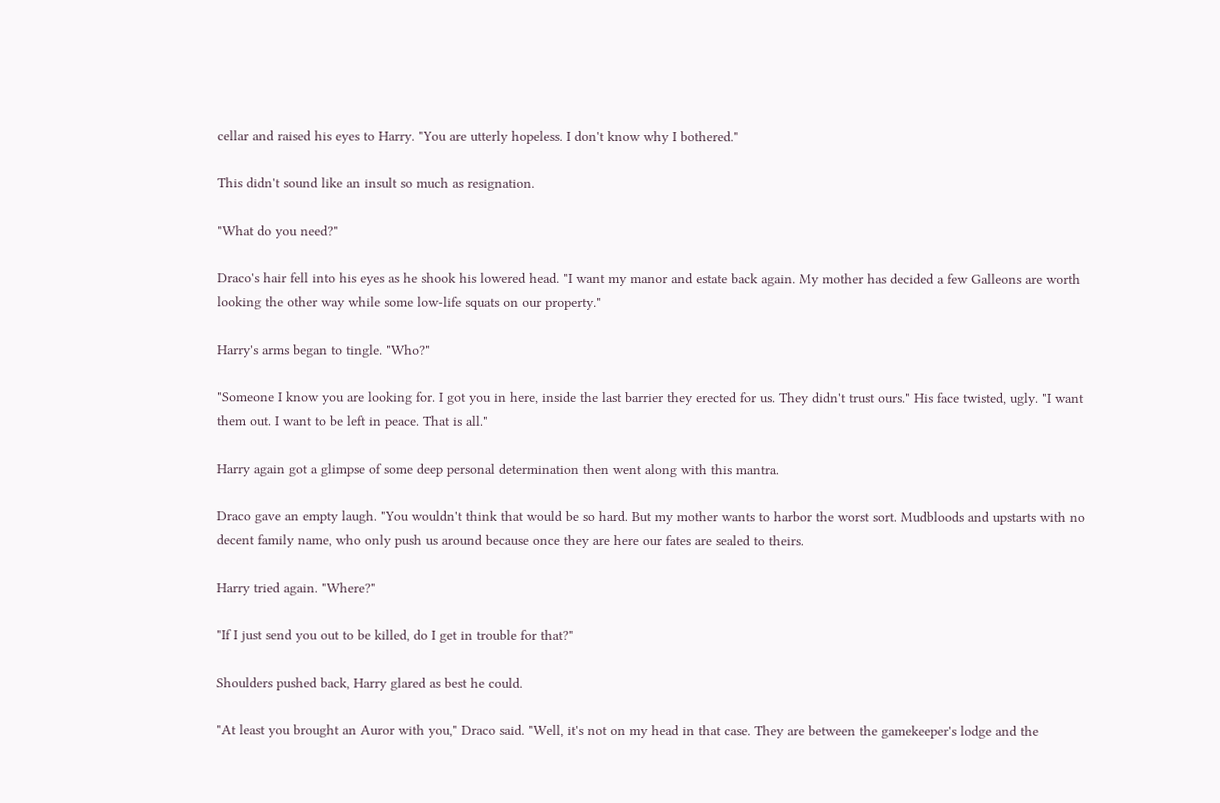cellar and raised his eyes to Harry. "You are utterly hopeless. I don't know why I bothered."

This didn't sound like an insult so much as resignation.

"What do you need?"

Draco's hair fell into his eyes as he shook his lowered head. "I want my manor and estate back again. My mother has decided a few Galleons are worth looking the other way while some low-life squats on our property."

Harry's arms began to tingle. "Who?"

"Someone I know you are looking for. I got you in here, inside the last barrier they erected for us. They didn't trust ours." His face twisted, ugly. "I want them out. I want to be left in peace. That is all."

Harry again got a glimpse of some deep personal determination then went along with this mantra.

Draco gave an empty laugh. "You wouldn't think that would be so hard. But my mother wants to harbor the worst sort. Mudbloods and upstarts with no decent family name, who only push us around because once they are here our fates are sealed to theirs.

Harry tried again. "Where?"

"If I just send you out to be killed, do I get in trouble for that?"

Shoulders pushed back, Harry glared as best he could.

"At least you brought an Auror with you," Draco said. "Well, it's not on my head in that case. They are between the gamekeeper's lodge and the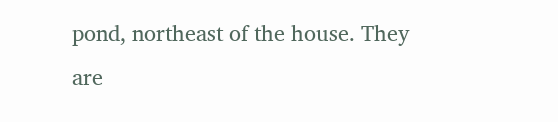pond, northeast of the house. They are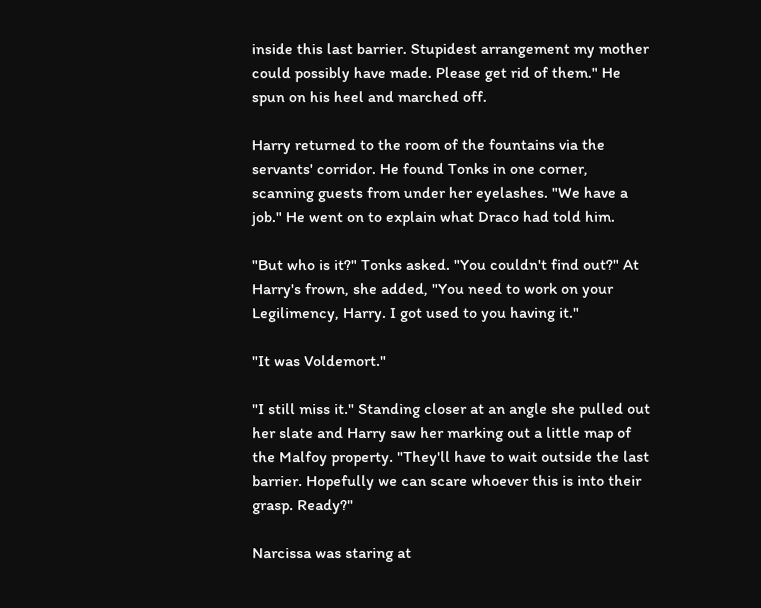inside this last barrier. Stupidest arrangement my mother could possibly have made. Please get rid of them." He spun on his heel and marched off.

Harry returned to the room of the fountains via the servants' corridor. He found Tonks in one corner, scanning guests from under her eyelashes. "We have a job." He went on to explain what Draco had told him.

"But who is it?" Tonks asked. "You couldn't find out?" At Harry's frown, she added, "You need to work on your Legilimency, Harry. I got used to you having it."

"It was Voldemort."

"I still miss it." Standing closer at an angle she pulled out her slate and Harry saw her marking out a little map of the Malfoy property. "They'll have to wait outside the last barrier. Hopefully we can scare whoever this is into their grasp. Ready?"

Narcissa was staring at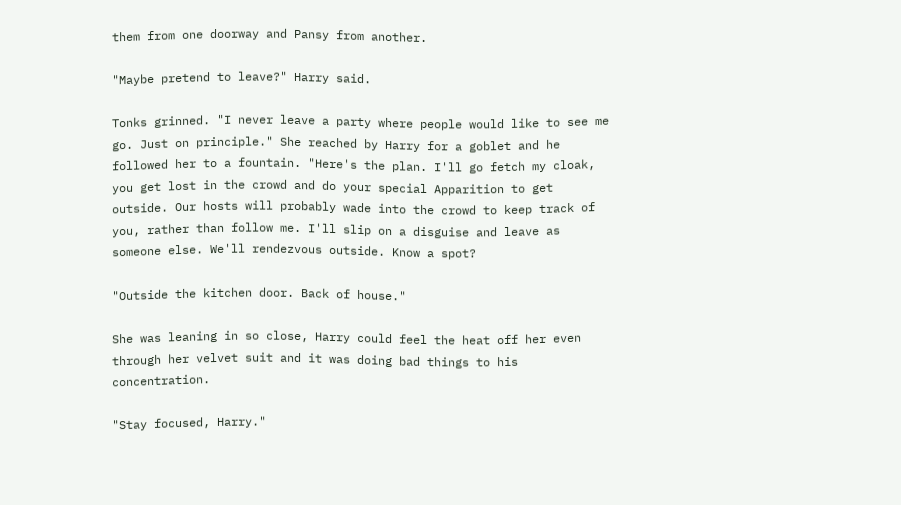them from one doorway and Pansy from another.

"Maybe pretend to leave?" Harry said.

Tonks grinned. "I never leave a party where people would like to see me go. Just on principle." She reached by Harry for a goblet and he followed her to a fountain. "Here's the plan. I'll go fetch my cloak, you get lost in the crowd and do your special Apparition to get outside. Our hosts will probably wade into the crowd to keep track of you, rather than follow me. I'll slip on a disguise and leave as someone else. We'll rendezvous outside. Know a spot?

"Outside the kitchen door. Back of house."

She was leaning in so close, Harry could feel the heat off her even through her velvet suit and it was doing bad things to his concentration.

"Stay focused, Harry."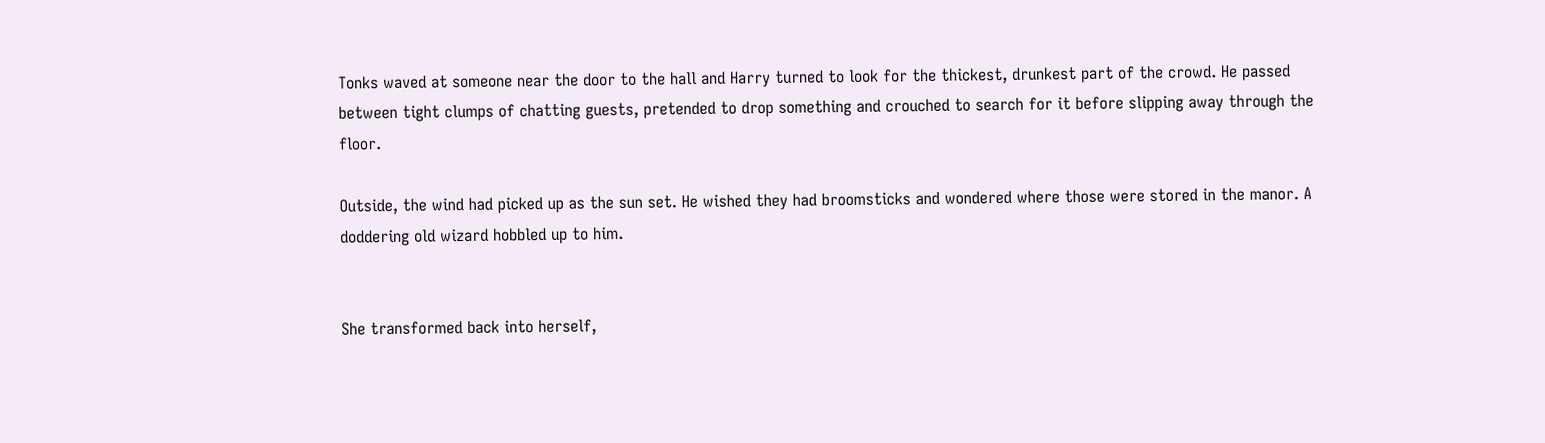Tonks waved at someone near the door to the hall and Harry turned to look for the thickest, drunkest part of the crowd. He passed between tight clumps of chatting guests, pretended to drop something and crouched to search for it before slipping away through the floor.

Outside, the wind had picked up as the sun set. He wished they had broomsticks and wondered where those were stored in the manor. A doddering old wizard hobbled up to him.


She transformed back into herself,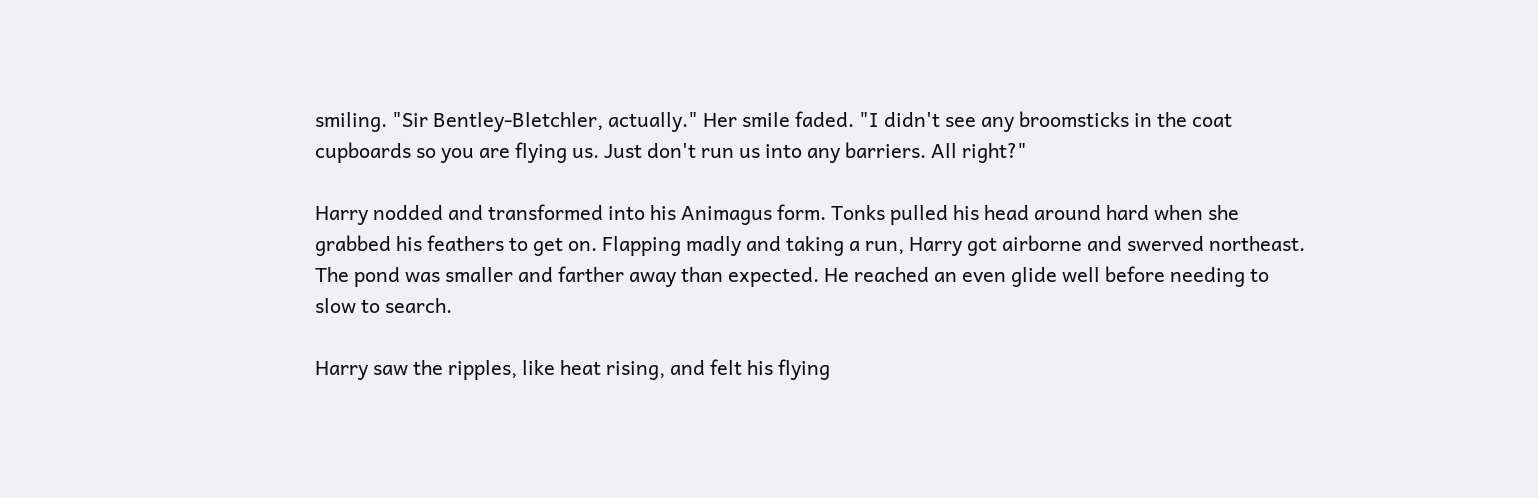smiling. "Sir Bentley-Bletchler, actually." Her smile faded. "I didn't see any broomsticks in the coat cupboards so you are flying us. Just don't run us into any barriers. All right?"

Harry nodded and transformed into his Animagus form. Tonks pulled his head around hard when she grabbed his feathers to get on. Flapping madly and taking a run, Harry got airborne and swerved northeast. The pond was smaller and farther away than expected. He reached an even glide well before needing to slow to search.

Harry saw the ripples, like heat rising, and felt his flying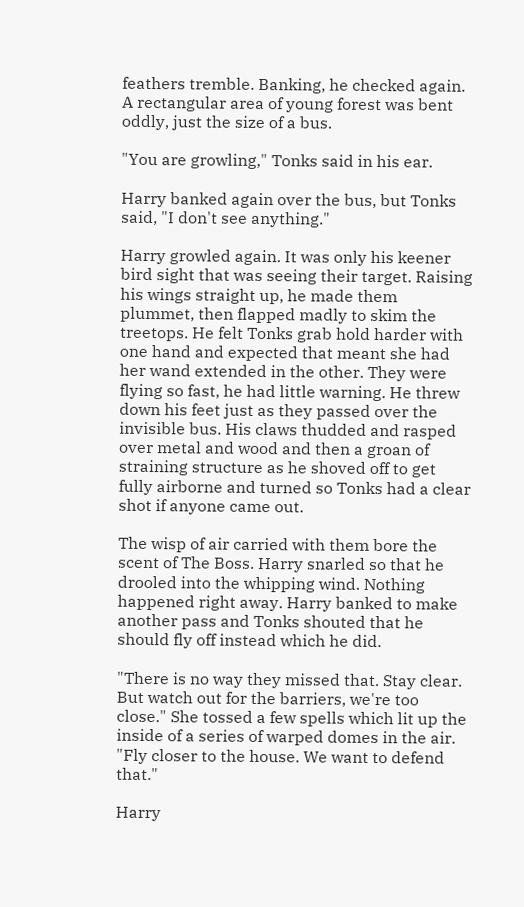feathers tremble. Banking, he checked again. A rectangular area of young forest was bent oddly, just the size of a bus.

"You are growling," Tonks said in his ear.

Harry banked again over the bus, but Tonks said, "I don't see anything."

Harry growled again. It was only his keener bird sight that was seeing their target. Raising his wings straight up, he made them plummet, then flapped madly to skim the treetops. He felt Tonks grab hold harder with one hand and expected that meant she had her wand extended in the other. They were flying so fast, he had little warning. He threw down his feet just as they passed over the invisible bus. His claws thudded and rasped over metal and wood and then a groan of straining structure as he shoved off to get fully airborne and turned so Tonks had a clear shot if anyone came out.

The wisp of air carried with them bore the scent of The Boss. Harry snarled so that he drooled into the whipping wind. Nothing happened right away. Harry banked to make another pass and Tonks shouted that he should fly off instead which he did.

"There is no way they missed that. Stay clear. But watch out for the barriers, we're too close." She tossed a few spells which lit up the inside of a series of warped domes in the air. "Fly closer to the house. We want to defend that."

Harry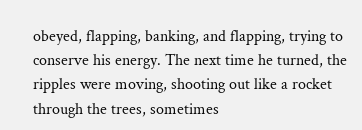obeyed, flapping, banking, and flapping, trying to conserve his energy. The next time he turned, the ripples were moving, shooting out like a rocket through the trees, sometimes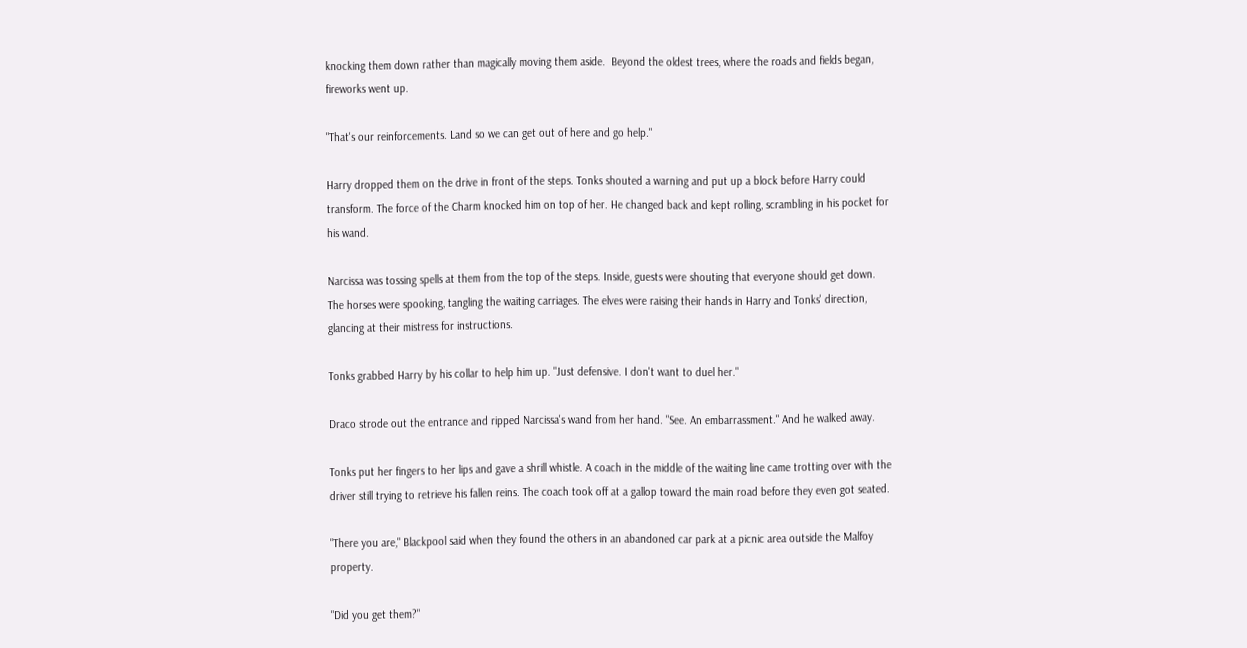knocking them down rather than magically moving them aside.  Beyond the oldest trees, where the roads and fields began, fireworks went up.

"That's our reinforcements. Land so we can get out of here and go help."

Harry dropped them on the drive in front of the steps. Tonks shouted a warning and put up a block before Harry could transform. The force of the Charm knocked him on top of her. He changed back and kept rolling, scrambling in his pocket for his wand.

Narcissa was tossing spells at them from the top of the steps. Inside, guests were shouting that everyone should get down. The horses were spooking, tangling the waiting carriages. The elves were raising their hands in Harry and Tonks' direction, glancing at their mistress for instructions.

Tonks grabbed Harry by his collar to help him up. "Just defensive. I don't want to duel her."

Draco strode out the entrance and ripped Narcissa's wand from her hand. "See. An embarrassment." And he walked away.

Tonks put her fingers to her lips and gave a shrill whistle. A coach in the middle of the waiting line came trotting over with the driver still trying to retrieve his fallen reins. The coach took off at a gallop toward the main road before they even got seated.

"There you are," Blackpool said when they found the others in an abandoned car park at a picnic area outside the Malfoy property.

"Did you get them?"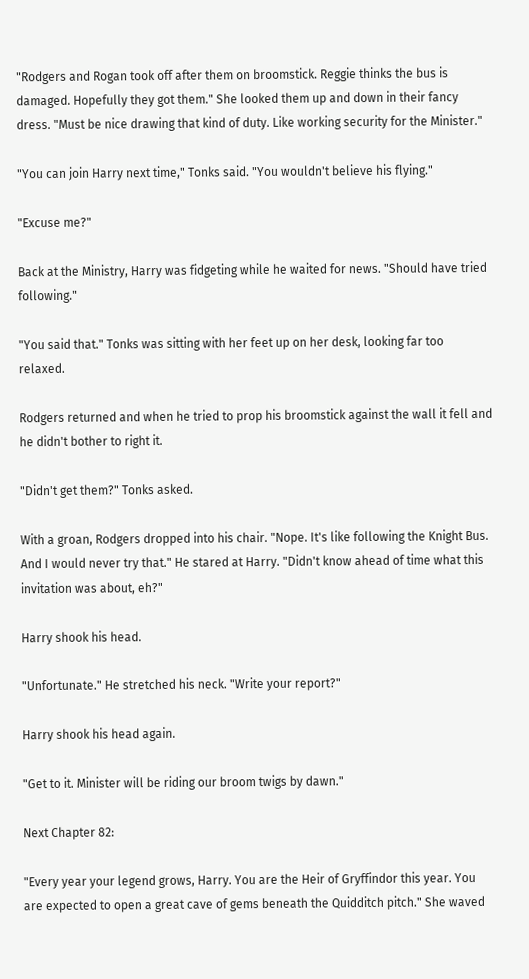"Rodgers and Rogan took off after them on broomstick. Reggie thinks the bus is damaged. Hopefully they got them." She looked them up and down in their fancy dress. "Must be nice drawing that kind of duty. Like working security for the Minister."

"You can join Harry next time," Tonks said. "You wouldn't believe his flying."

"Excuse me?"

Back at the Ministry, Harry was fidgeting while he waited for news. "Should have tried following."

"You said that." Tonks was sitting with her feet up on her desk, looking far too relaxed.

Rodgers returned and when he tried to prop his broomstick against the wall it fell and he didn't bother to right it.

"Didn't get them?" Tonks asked.

With a groan, Rodgers dropped into his chair. "Nope. It's like following the Knight Bus. And I would never try that." He stared at Harry. "Didn't know ahead of time what this invitation was about, eh?"

Harry shook his head.

"Unfortunate." He stretched his neck. "Write your report?"

Harry shook his head again.

"Get to it. Minister will be riding our broom twigs by dawn."

Next Chapter 82:

"Every year your legend grows, Harry. You are the Heir of Gryffindor this year. You are expected to open a great cave of gems beneath the Quidditch pitch." She waved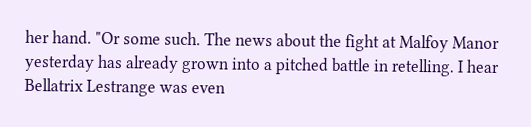her hand. "Or some such. The news about the fight at Malfoy Manor yesterday has already grown into a pitched battle in retelling. I hear Bellatrix Lestrange was even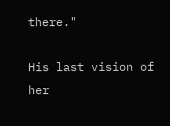there."

His last vision of her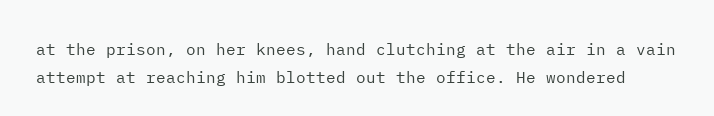at the prison, on her knees, hand clutching at the air in a vain attempt at reaching him blotted out the office. He wondered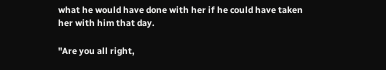what he would have done with her if he could have taken her with him that day.

"Are you all right,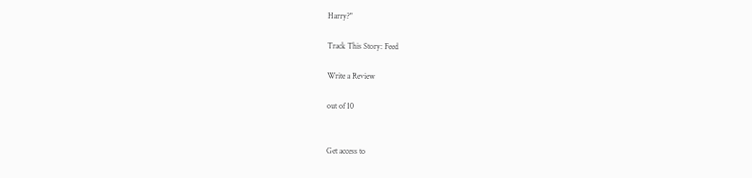Harry?"

Track This Story: Feed

Write a Review

out of 10


Get access to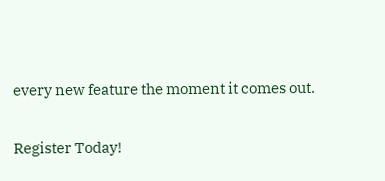every new feature the moment it comes out.

Register Today!